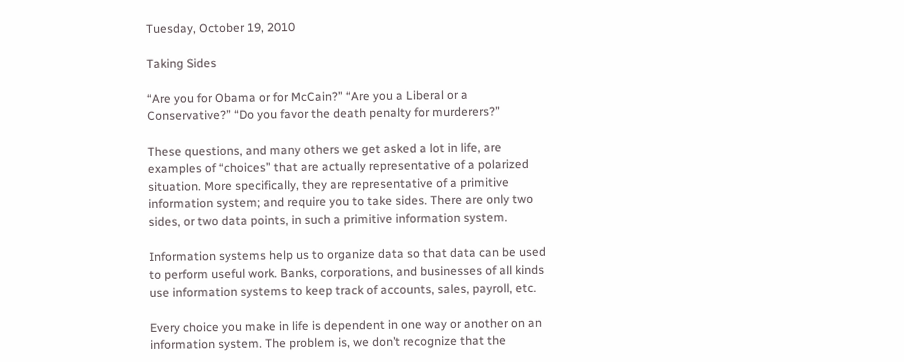Tuesday, October 19, 2010

Taking Sides

“Are you for Obama or for McCain?” “Are you a Liberal or a Conservative?” “Do you favor the death penalty for murderers?”

These questions, and many others we get asked a lot in life, are examples of “choices” that are actually representative of a polarized situation. More specifically, they are representative of a primitive information system; and require you to take sides. There are only two sides, or two data points, in such a primitive information system.

Information systems help us to organize data so that data can be used to perform useful work. Banks, corporations, and businesses of all kinds use information systems to keep track of accounts, sales, payroll, etc.

Every choice you make in life is dependent in one way or another on an information system. The problem is, we don’t recognize that the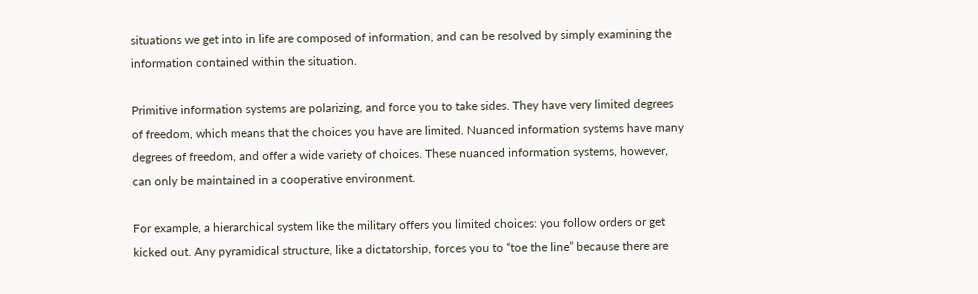situations we get into in life are composed of information, and can be resolved by simply examining the information contained within the situation.

Primitive information systems are polarizing, and force you to take sides. They have very limited degrees of freedom, which means that the choices you have are limited. Nuanced information systems have many degrees of freedom, and offer a wide variety of choices. These nuanced information systems, however, can only be maintained in a cooperative environment.

For example, a hierarchical system like the military offers you limited choices: you follow orders or get kicked out. Any pyramidical structure, like a dictatorship, forces you to “toe the line” because there are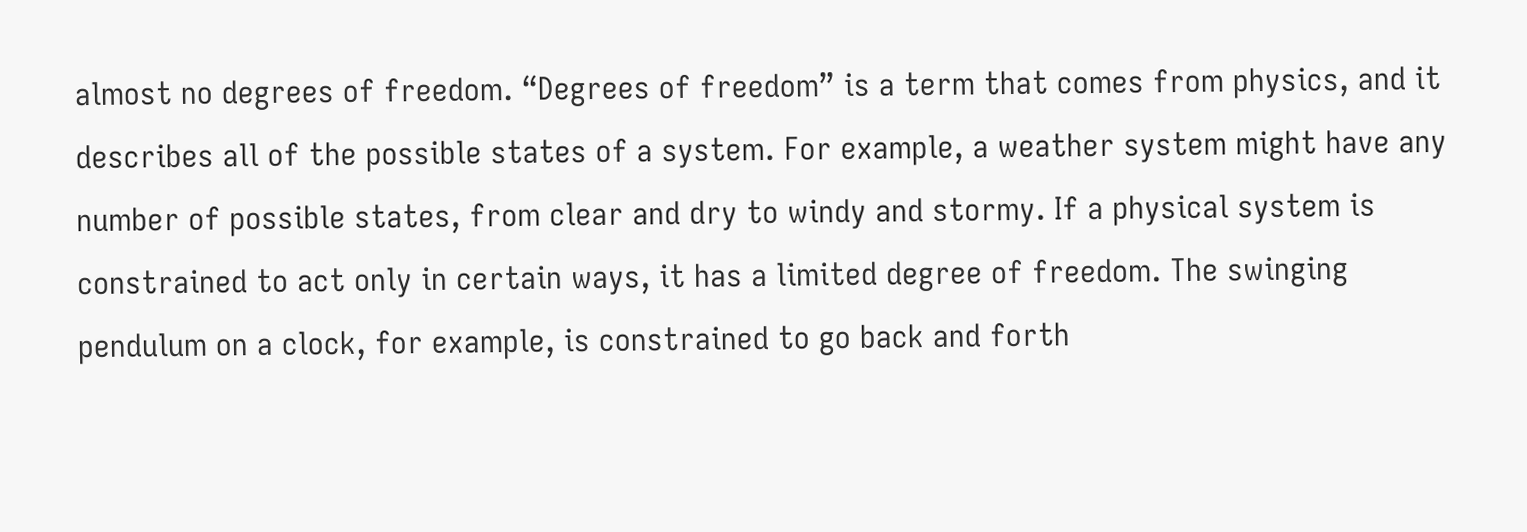almost no degrees of freedom. “Degrees of freedom” is a term that comes from physics, and it describes all of the possible states of a system. For example, a weather system might have any number of possible states, from clear and dry to windy and stormy. If a physical system is constrained to act only in certain ways, it has a limited degree of freedom. The swinging pendulum on a clock, for example, is constrained to go back and forth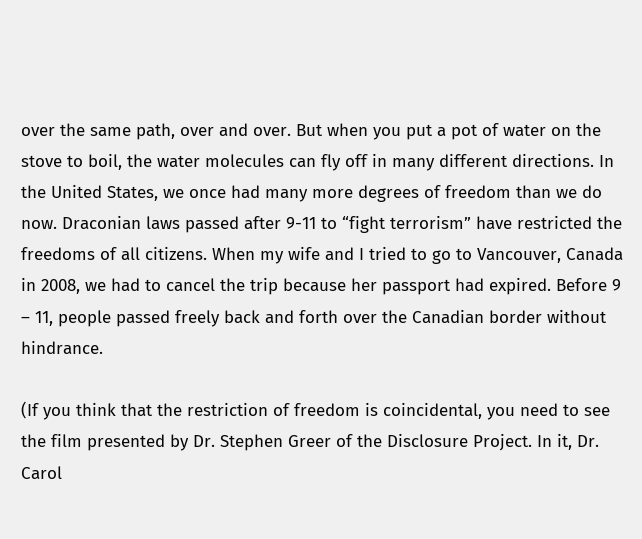over the same path, over and over. But when you put a pot of water on the stove to boil, the water molecules can fly off in many different directions. In the United States, we once had many more degrees of freedom than we do now. Draconian laws passed after 9-11 to “fight terrorism” have restricted the freedoms of all citizens. When my wife and I tried to go to Vancouver, Canada in 2008, we had to cancel the trip because her passport had expired. Before 9 – 11, people passed freely back and forth over the Canadian border without hindrance.

(If you think that the restriction of freedom is coincidental, you need to see the film presented by Dr. Stephen Greer of the Disclosure Project. In it, Dr. Carol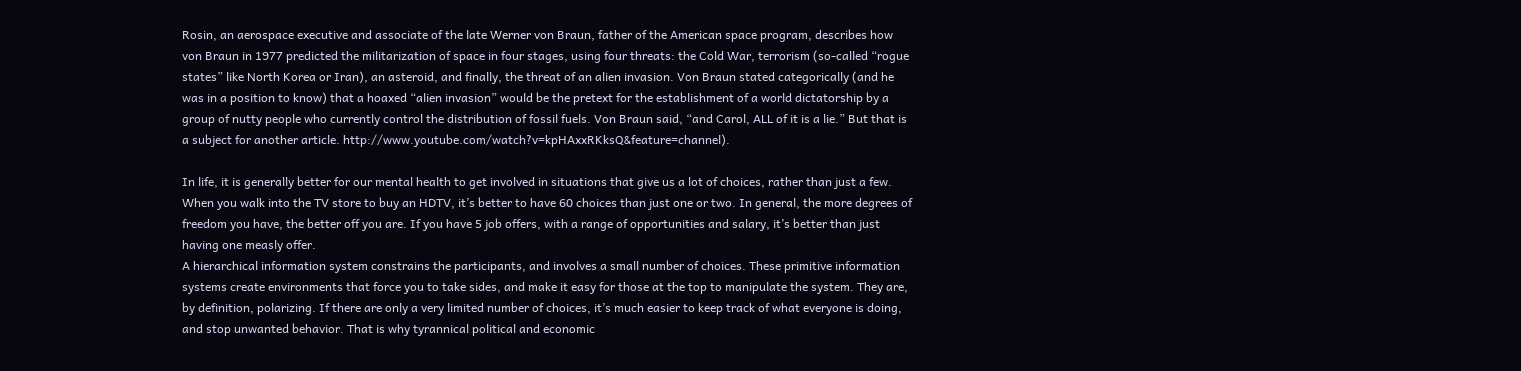Rosin, an aerospace executive and associate of the late Werner von Braun, father of the American space program, describes how von Braun in 1977 predicted the militarization of space in four stages, using four threats: the Cold War, terrorism (so-called “rogue states” like North Korea or Iran), an asteroid, and finally, the threat of an alien invasion. Von Braun stated categorically (and he was in a position to know) that a hoaxed “alien invasion” would be the pretext for the establishment of a world dictatorship by a group of nutty people who currently control the distribution of fossil fuels. Von Braun said, “and Carol, ALL of it is a lie.” But that is a subject for another article. http://www.youtube.com/watch?v=kpHAxxRKksQ&feature=channel).

In life, it is generally better for our mental health to get involved in situations that give us a lot of choices, rather than just a few. When you walk into the TV store to buy an HDTV, it’s better to have 60 choices than just one or two. In general, the more degrees of freedom you have, the better off you are. If you have 5 job offers, with a range of opportunities and salary, it’s better than just having one measly offer.
A hierarchical information system constrains the participants, and involves a small number of choices. These primitive information systems create environments that force you to take sides, and make it easy for those at the top to manipulate the system. They are, by definition, polarizing. If there are only a very limited number of choices, it’s much easier to keep track of what everyone is doing, and stop unwanted behavior. That is why tyrannical political and economic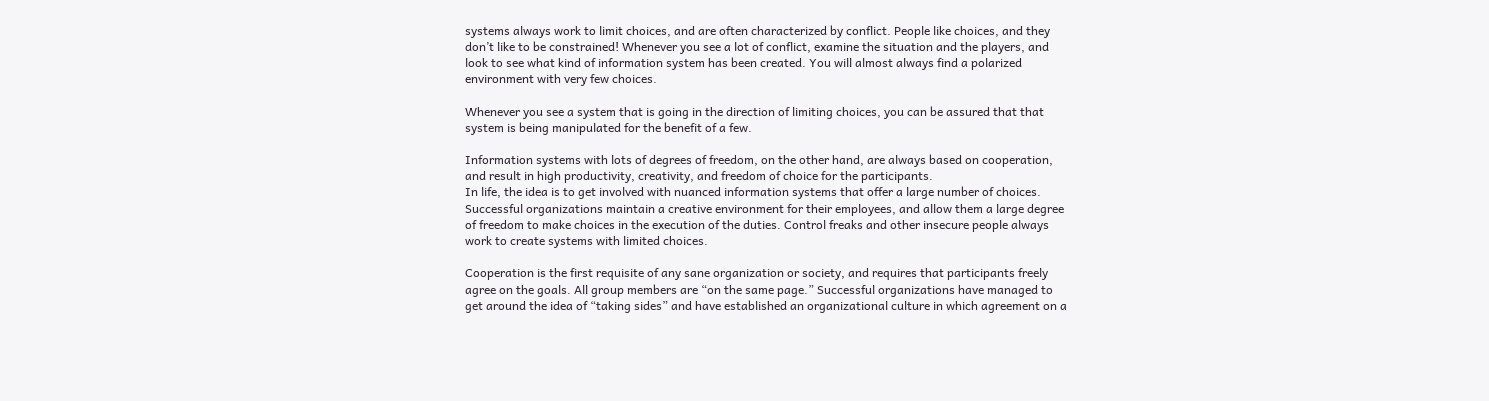systems always work to limit choices, and are often characterized by conflict. People like choices, and they don’t like to be constrained! Whenever you see a lot of conflict, examine the situation and the players, and look to see what kind of information system has been created. You will almost always find a polarized environment with very few choices.

Whenever you see a system that is going in the direction of limiting choices, you can be assured that that system is being manipulated for the benefit of a few.

Information systems with lots of degrees of freedom, on the other hand, are always based on cooperation, and result in high productivity, creativity, and freedom of choice for the participants.
In life, the idea is to get involved with nuanced information systems that offer a large number of choices. Successful organizations maintain a creative environment for their employees, and allow them a large degree of freedom to make choices in the execution of the duties. Control freaks and other insecure people always work to create systems with limited choices.

Cooperation is the first requisite of any sane organization or society, and requires that participants freely agree on the goals. All group members are “on the same page.” Successful organizations have managed to get around the idea of “taking sides” and have established an organizational culture in which agreement on a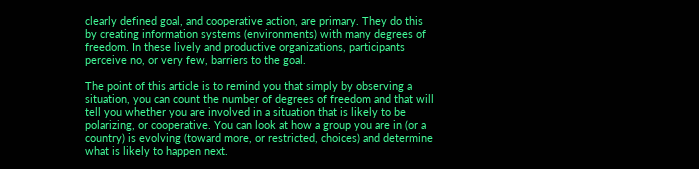clearly defined goal, and cooperative action, are primary. They do this by creating information systems (environments) with many degrees of freedom. In these lively and productive organizations, participants perceive no, or very few, barriers to the goal.

The point of this article is to remind you that simply by observing a situation, you can count the number of degrees of freedom and that will tell you whether you are involved in a situation that is likely to be polarizing, or cooperative. You can look at how a group you are in (or a country) is evolving (toward more, or restricted, choices) and determine what is likely to happen next.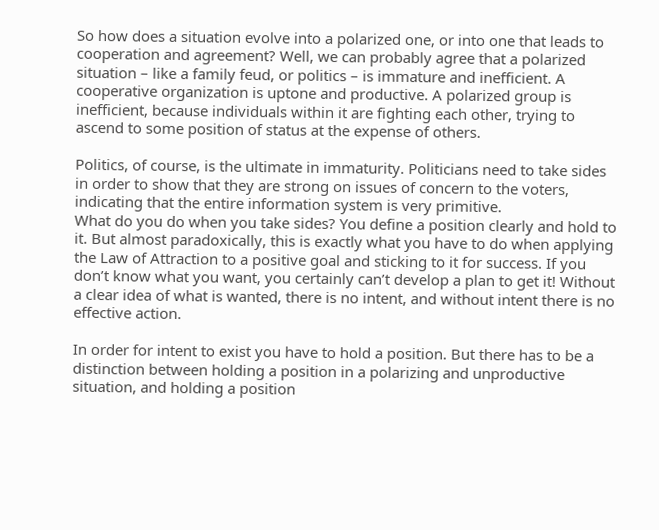So how does a situation evolve into a polarized one, or into one that leads to cooperation and agreement? Well, we can probably agree that a polarized situation – like a family feud, or politics – is immature and inefficient. A cooperative organization is uptone and productive. A polarized group is inefficient, because individuals within it are fighting each other, trying to ascend to some position of status at the expense of others.

Politics, of course, is the ultimate in immaturity. Politicians need to take sides in order to show that they are strong on issues of concern to the voters, indicating that the entire information system is very primitive.
What do you do when you take sides? You define a position clearly and hold to it. But almost paradoxically, this is exactly what you have to do when applying the Law of Attraction to a positive goal and sticking to it for success. If you don’t know what you want, you certainly can’t develop a plan to get it! Without a clear idea of what is wanted, there is no intent, and without intent there is no effective action.

In order for intent to exist you have to hold a position. But there has to be a distinction between holding a position in a polarizing and unproductive situation, and holding a position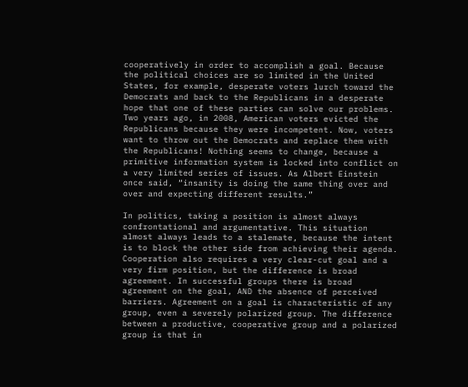cooperatively in order to accomplish a goal. Because the political choices are so limited in the United States, for example, desperate voters lurch toward the Democrats and back to the Republicans in a desperate hope that one of these parties can solve our problems. Two years ago, in 2008, American voters evicted the Republicans because they were incompetent. Now, voters want to throw out the Democrats and replace them with the Republicans! Nothing seems to change, because a primitive information system is locked into conflict on a very limited series of issues. As Albert Einstein once said, “insanity is doing the same thing over and over and expecting different results.”

In politics, taking a position is almost always confrontational and argumentative. This situation almost always leads to a stalemate, because the intent is to block the other side from achieving their agenda. Cooperation also requires a very clear-cut goal and a very firm position, but the difference is broad agreement. In successful groups there is broad agreement on the goal, AND the absence of perceived barriers. Agreement on a goal is characteristic of any group, even a severely polarized group. The difference between a productive, cooperative group and a polarized group is that in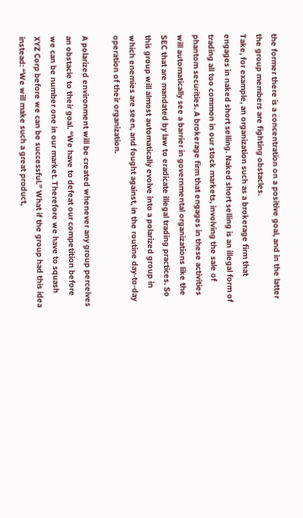the former there is a concentration on a positive goal, and in the latter the group members are fighting obstacles.
Take, for example, an organization such as a brokerage firm that engages in naked short selling. Naked short selling is an illegal form of trading all too common in our stock markets, involving the sale of phantom securities. A brokerage firm that engages in these activities will automatically see a barrier in governmental organizations like the SEC that are mandated by law to eradicate illegal trading practices. So this group will almost automatically evolve into a polarized group in which enemies are seen, and fought against, in the routine day-to-day operation of their organization.

A polarized environment will be created whenever any group perceives an obstacle to their goal. “We have to defeat our competition before we can be number one in our market. Therefore we have to squash XYZ Corp before we can be successful.” What if the group had this idea instead: “We will make such a great product,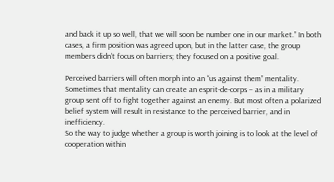and back it up so well, that we will soon be number one in our market.” In both cases, a firm position was agreed upon, but in the latter case, the group members didn’t focus on barriers; they focused on a positive goal.

Perceived barriers will often morph into an “us against them” mentality. Sometimes that mentality can create an esprit-de-corps – as in a military group sent off to fight together against an enemy. But most often a polarized belief system will result in resistance to the perceived barrier, and in inefficiency.
So the way to judge whether a group is worth joining is to look at the level of cooperation within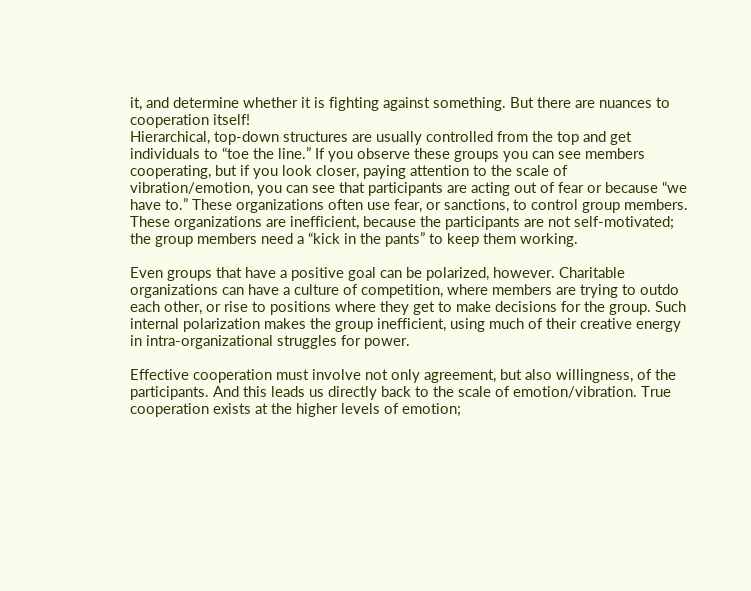it, and determine whether it is fighting against something. But there are nuances to cooperation itself!
Hierarchical, top-down structures are usually controlled from the top and get individuals to “toe the line.” If you observe these groups you can see members cooperating, but if you look closer, paying attention to the scale of vibration/emotion, you can see that participants are acting out of fear or because “we have to.” These organizations often use fear, or sanctions, to control group members. These organizations are inefficient, because the participants are not self-motivated; the group members need a “kick in the pants” to keep them working.

Even groups that have a positive goal can be polarized, however. Charitable organizations can have a culture of competition, where members are trying to outdo each other, or rise to positions where they get to make decisions for the group. Such internal polarization makes the group inefficient, using much of their creative energy in intra-organizational struggles for power.

Effective cooperation must involve not only agreement, but also willingness, of the participants. And this leads us directly back to the scale of emotion/vibration. True cooperation exists at the higher levels of emotion;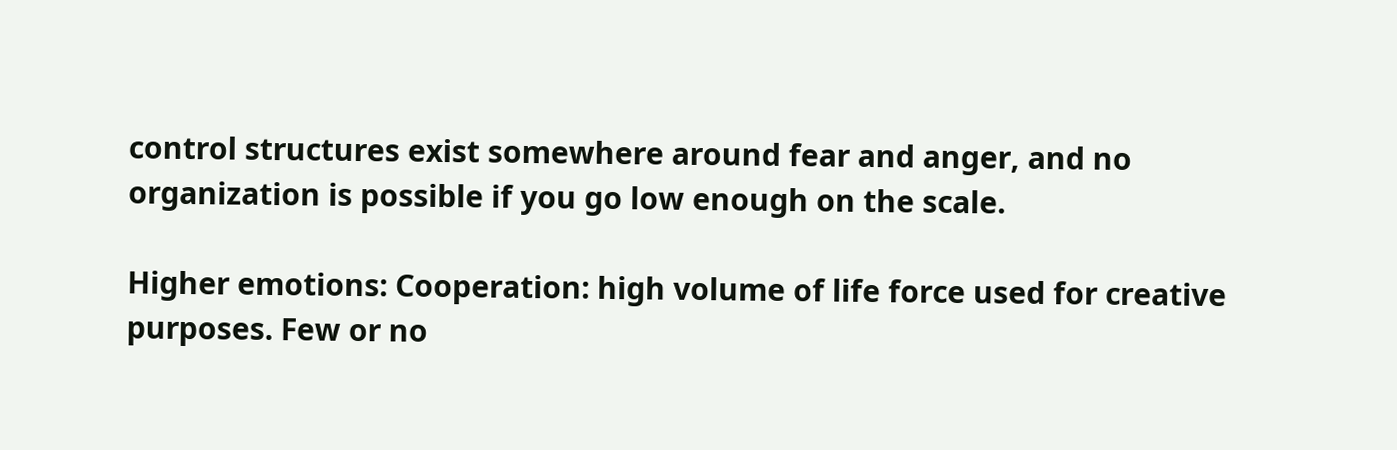control structures exist somewhere around fear and anger, and no organization is possible if you go low enough on the scale.

Higher emotions: Cooperation: high volume of life force used for creative purposes. Few or no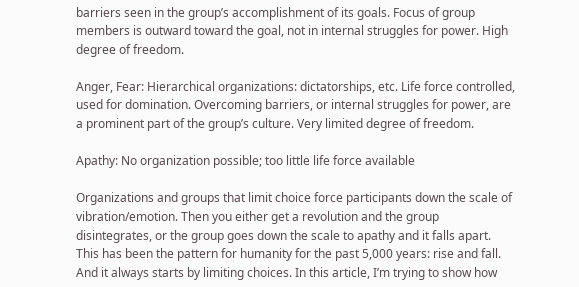barriers seen in the group’s accomplishment of its goals. Focus of group members is outward toward the goal, not in internal struggles for power. High degree of freedom.

Anger, Fear: Hierarchical organizations: dictatorships, etc. Life force controlled, used for domination. Overcoming barriers, or internal struggles for power, are a prominent part of the group’s culture. Very limited degree of freedom.

Apathy: No organization possible; too little life force available

Organizations and groups that limit choice force participants down the scale of vibration/emotion. Then you either get a revolution and the group disintegrates, or the group goes down the scale to apathy and it falls apart. This has been the pattern for humanity for the past 5,000 years: rise and fall. And it always starts by limiting choices. In this article, I’m trying to show how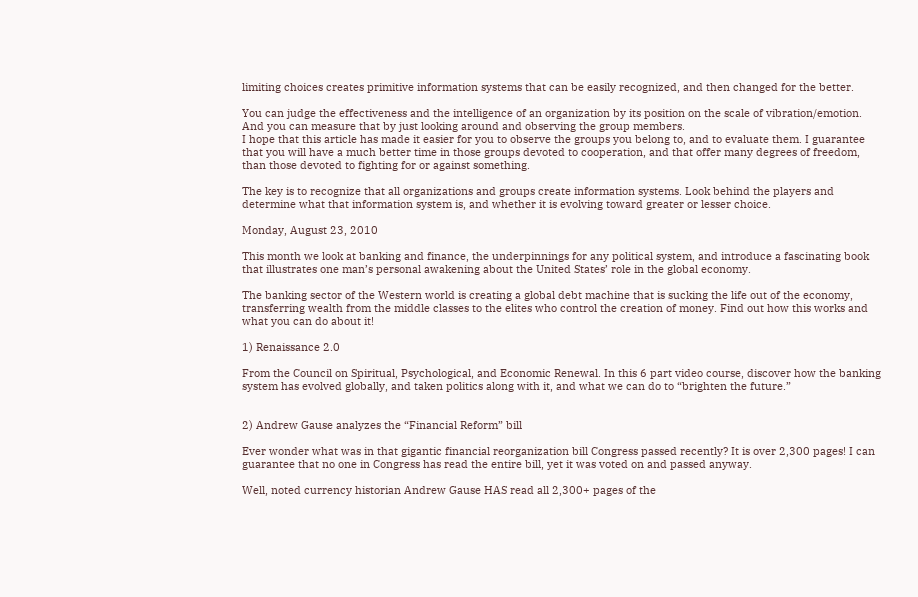limiting choices creates primitive information systems that can be easily recognized, and then changed for the better.

You can judge the effectiveness and the intelligence of an organization by its position on the scale of vibration/emotion. And you can measure that by just looking around and observing the group members.
I hope that this article has made it easier for you to observe the groups you belong to, and to evaluate them. I guarantee that you will have a much better time in those groups devoted to cooperation, and that offer many degrees of freedom, than those devoted to fighting for or against something.

The key is to recognize that all organizations and groups create information systems. Look behind the players and determine what that information system is, and whether it is evolving toward greater or lesser choice.

Monday, August 23, 2010

This month we look at banking and finance, the underpinnings for any political system, and introduce a fascinating book that illustrates one man’s personal awakening about the United States’ role in the global economy.

The banking sector of the Western world is creating a global debt machine that is sucking the life out of the economy, transferring wealth from the middle classes to the elites who control the creation of money. Find out how this works and what you can do about it!

1) Renaissance 2.0

From the Council on Spiritual, Psychological, and Economic Renewal. In this 6 part video course, discover how the banking system has evolved globally, and taken politics along with it, and what we can do to “brighten the future.”


2) Andrew Gause analyzes the “Financial Reform” bill

Ever wonder what was in that gigantic financial reorganization bill Congress passed recently? It is over 2,300 pages! I can guarantee that no one in Congress has read the entire bill, yet it was voted on and passed anyway.

Well, noted currency historian Andrew Gause HAS read all 2,300+ pages of the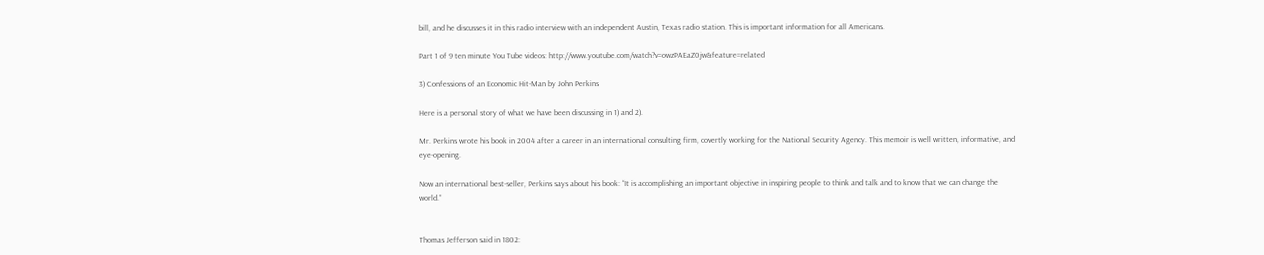bill, and he discusses it in this radio interview with an independent Austin, Texas radio station. This is important information for all Americans.

Part 1 of 9 ten minute You Tube videos: http://www.youtube.com/watch?v=owzPAEaZ0jw&feature=related

3) Confessions of an Economic Hit-Man by John Perkins

Here is a personal story of what we have been discussing in 1) and 2).

Mr. Perkins wrote his book in 2004 after a career in an international consulting firm, covertly working for the National Security Agency. This memoir is well written, informative, and eye-opening.

Now an international best-seller, Perkins says about his book: “It is accomplishing an important objective in inspiring people to think and talk and to know that we can change the world.”


Thomas Jefferson said in 1802: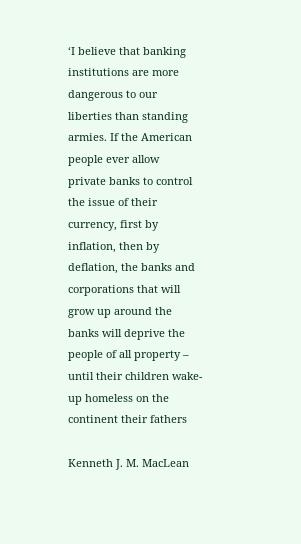‘I believe that banking institutions are more dangerous to our liberties than standing armies. If the American people ever allow
private banks to control the issue of their currency, first by inflation, then by deflation, the banks and corporations that will
grow up around the banks will deprive the people of all property – until their children wake-up homeless on the continent their fathers

Kenneth J. M. MacLean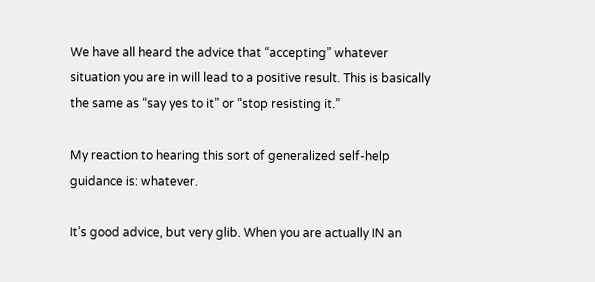We have all heard the advice that “accepting” whatever situation you are in will lead to a positive result. This is basically the same as “say yes to it” or “stop resisting it.”

My reaction to hearing this sort of generalized self-help guidance is: whatever.

It’s good advice, but very glib. When you are actually IN an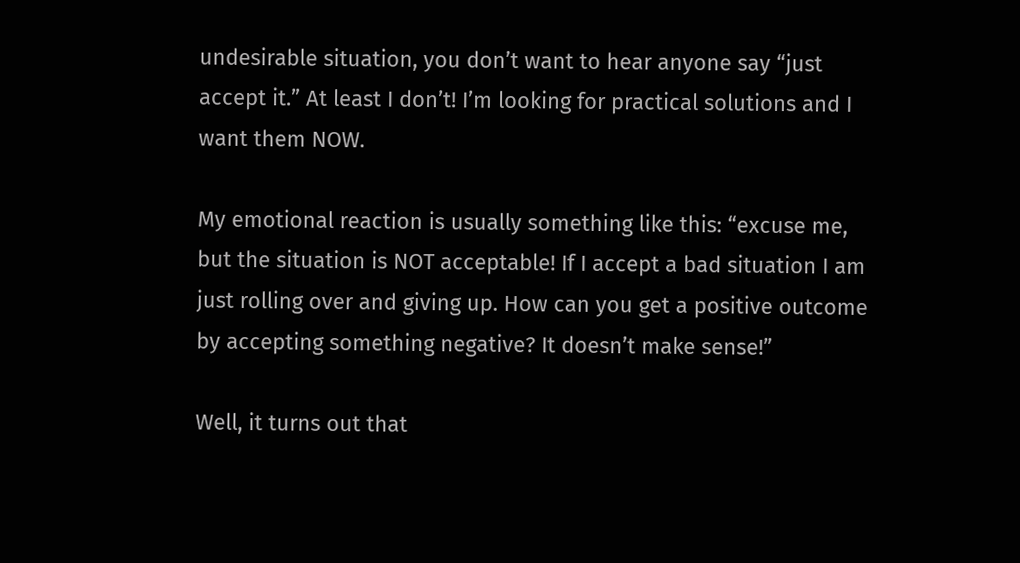undesirable situation, you don’t want to hear anyone say “just accept it.” At least I don’t! I’m looking for practical solutions and I want them NOW.

My emotional reaction is usually something like this: “excuse me, but the situation is NOT acceptable! If I accept a bad situation I am just rolling over and giving up. How can you get a positive outcome by accepting something negative? It doesn’t make sense!”

Well, it turns out that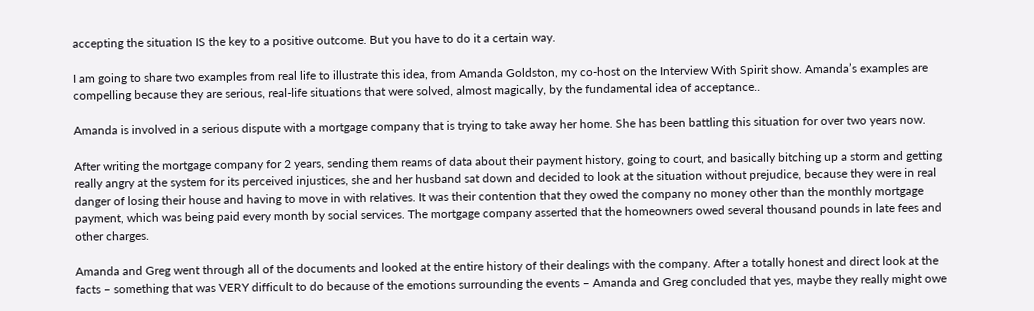accepting the situation IS the key to a positive outcome. But you have to do it a certain way.

I am going to share two examples from real life to illustrate this idea, from Amanda Goldston, my co-host on the Interview With Spirit show. Amanda’s examples are compelling because they are serious, real-life situations that were solved, almost magically, by the fundamental idea of acceptance..

Amanda is involved in a serious dispute with a mortgage company that is trying to take away her home. She has been battling this situation for over two years now.

After writing the mortgage company for 2 years, sending them reams of data about their payment history, going to court, and basically bitching up a storm and getting really angry at the system for its perceived injustices, she and her husband sat down and decided to look at the situation without prejudice, because they were in real danger of losing their house and having to move in with relatives. It was their contention that they owed the company no money other than the monthly mortgage payment, which was being paid every month by social services. The mortgage company asserted that the homeowners owed several thousand pounds in late fees and other charges.

Amanda and Greg went through all of the documents and looked at the entire history of their dealings with the company. After a totally honest and direct look at the facts – something that was VERY difficult to do because of the emotions surrounding the events – Amanda and Greg concluded that yes, maybe they really might owe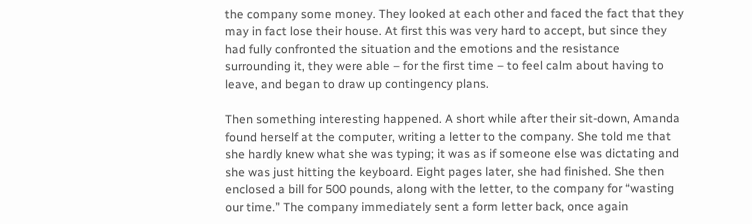the company some money. They looked at each other and faced the fact that they may in fact lose their house. At first this was very hard to accept, but since they had fully confronted the situation and the emotions and the resistance surrounding it, they were able – for the first time – to feel calm about having to leave, and began to draw up contingency plans.

Then something interesting happened. A short while after their sit-down, Amanda found herself at the computer, writing a letter to the company. She told me that she hardly knew what she was typing; it was as if someone else was dictating and she was just hitting the keyboard. Eight pages later, she had finished. She then enclosed a bill for 500 pounds, along with the letter, to the company for “wasting our time.” The company immediately sent a form letter back, once again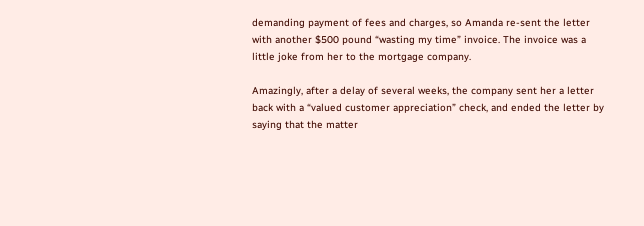demanding payment of fees and charges, so Amanda re-sent the letter with another $500 pound “wasting my time” invoice. The invoice was a little joke from her to the mortgage company.

Amazingly, after a delay of several weeks, the company sent her a letter back with a “valued customer appreciation” check, and ended the letter by saying that the matter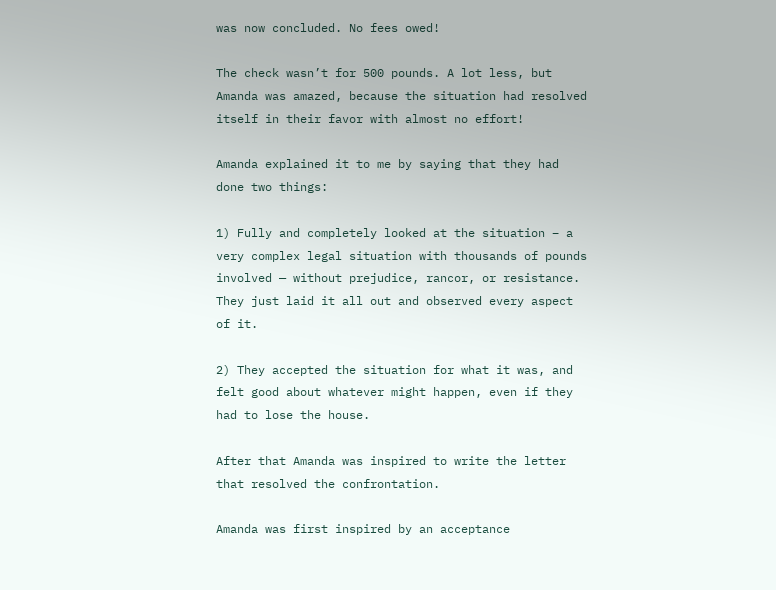was now concluded. No fees owed!

The check wasn’t for 500 pounds. A lot less, but Amanda was amazed, because the situation had resolved itself in their favor with almost no effort!

Amanda explained it to me by saying that they had done two things:

1) Fully and completely looked at the situation – a very complex legal situation with thousands of pounds involved — without prejudice, rancor, or resistance. They just laid it all out and observed every aspect of it.

2) They accepted the situation for what it was, and felt good about whatever might happen, even if they had to lose the house.

After that Amanda was inspired to write the letter that resolved the confrontation.

Amanda was first inspired by an acceptance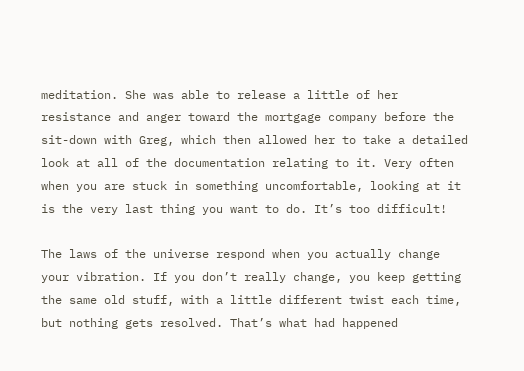meditation. She was able to release a little of her resistance and anger toward the mortgage company before the sit-down with Greg, which then allowed her to take a detailed look at all of the documentation relating to it. Very often when you are stuck in something uncomfortable, looking at it is the very last thing you want to do. It’s too difficult!

The laws of the universe respond when you actually change your vibration. If you don’t really change, you keep getting the same old stuff, with a little different twist each time, but nothing gets resolved. That’s what had happened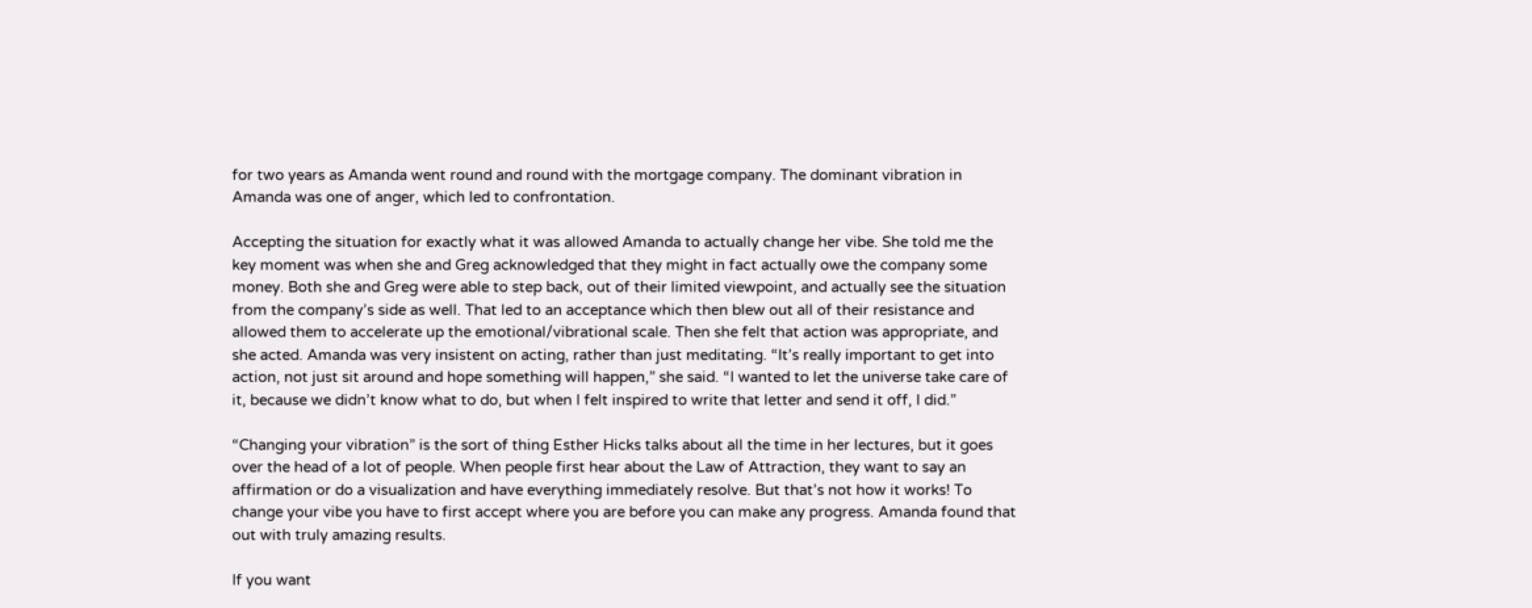for two years as Amanda went round and round with the mortgage company. The dominant vibration in Amanda was one of anger, which led to confrontation.

Accepting the situation for exactly what it was allowed Amanda to actually change her vibe. She told me the key moment was when she and Greg acknowledged that they might in fact actually owe the company some money. Both she and Greg were able to step back, out of their limited viewpoint, and actually see the situation from the company’s side as well. That led to an acceptance which then blew out all of their resistance and allowed them to accelerate up the emotional/vibrational scale. Then she felt that action was appropriate, and she acted. Amanda was very insistent on acting, rather than just meditating. “It’s really important to get into action, not just sit around and hope something will happen,” she said. “I wanted to let the universe take care of it, because we didn’t know what to do, but when I felt inspired to write that letter and send it off, I did.”

“Changing your vibration” is the sort of thing Esther Hicks talks about all the time in her lectures, but it goes over the head of a lot of people. When people first hear about the Law of Attraction, they want to say an affirmation or do a visualization and have everything immediately resolve. But that’s not how it works! To change your vibe you have to first accept where you are before you can make any progress. Amanda found that out with truly amazing results.

If you want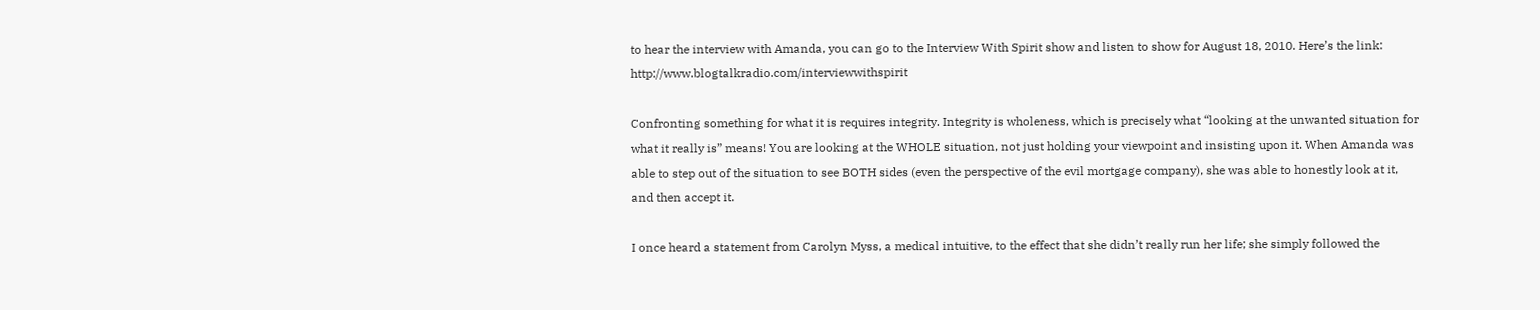to hear the interview with Amanda, you can go to the Interview With Spirit show and listen to show for August 18, 2010. Here’s the link: http://www.blogtalkradio.com/interviewwithspirit

Confronting something for what it is requires integrity. Integrity is wholeness, which is precisely what “looking at the unwanted situation for what it really is” means! You are looking at the WHOLE situation, not just holding your viewpoint and insisting upon it. When Amanda was able to step out of the situation to see BOTH sides (even the perspective of the evil mortgage company), she was able to honestly look at it, and then accept it.

I once heard a statement from Carolyn Myss, a medical intuitive, to the effect that she didn’t really run her life; she simply followed the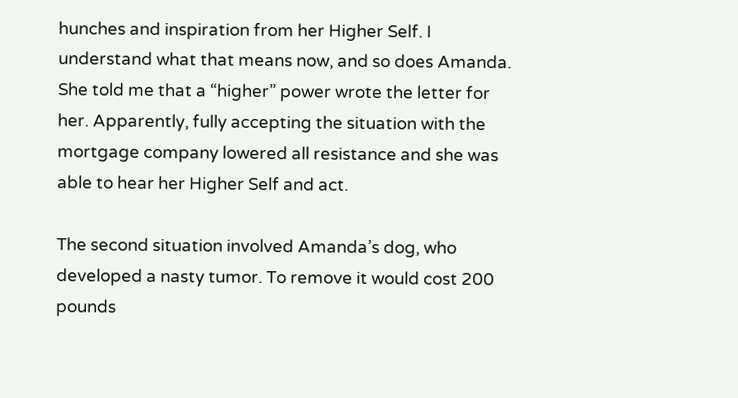hunches and inspiration from her Higher Self. I understand what that means now, and so does Amanda. She told me that a “higher” power wrote the letter for her. Apparently, fully accepting the situation with the mortgage company lowered all resistance and she was able to hear her Higher Self and act.

The second situation involved Amanda’s dog, who developed a nasty tumor. To remove it would cost 200 pounds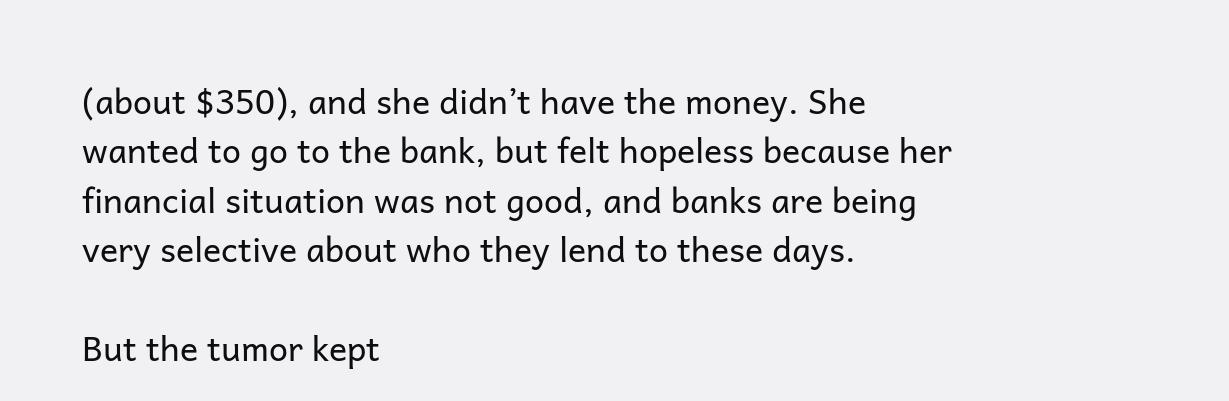(about $350), and she didn’t have the money. She wanted to go to the bank, but felt hopeless because her financial situation was not good, and banks are being very selective about who they lend to these days.

But the tumor kept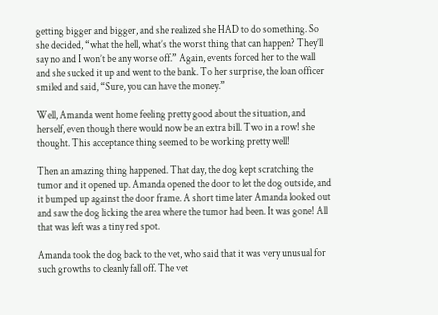getting bigger and bigger, and she realized she HAD to do something. So she decided, “what the hell, what’s the worst thing that can happen? They’ll say no and I won’t be any worse off.” Again, events forced her to the wall and she sucked it up and went to the bank. To her surprise, the loan officer smiled and said, “Sure, you can have the money.”

Well, Amanda went home feeling pretty good about the situation, and herself, even though there would now be an extra bill. Two in a row! she thought. This acceptance thing seemed to be working pretty well!

Then an amazing thing happened. That day, the dog kept scratching the tumor and it opened up. Amanda opened the door to let the dog outside, and it bumped up against the door frame. A short time later Amanda looked out and saw the dog licking the area where the tumor had been. It was gone! All that was left was a tiny red spot.

Amanda took the dog back to the vet, who said that it was very unusual for such growths to cleanly fall off. The vet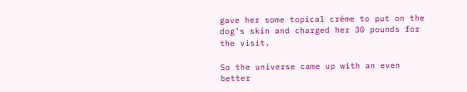gave her some topical crème to put on the dog’s skin and charged her 30 pounds for the visit.

So the universe came up with an even better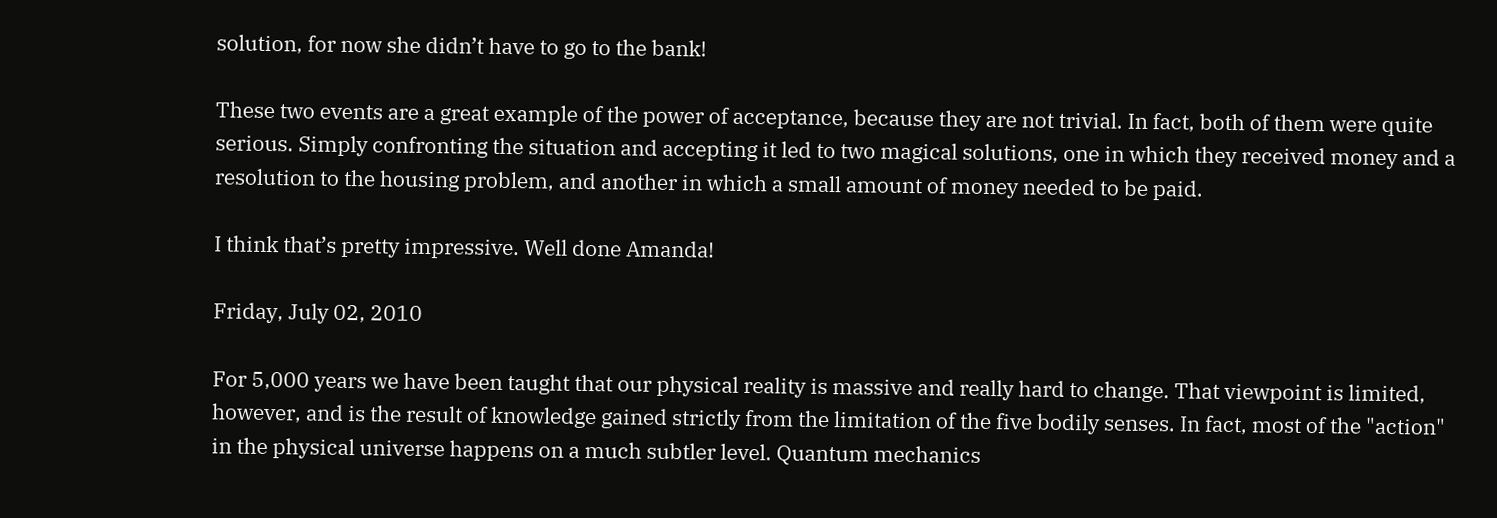solution, for now she didn’t have to go to the bank!

These two events are a great example of the power of acceptance, because they are not trivial. In fact, both of them were quite serious. Simply confronting the situation and accepting it led to two magical solutions, one in which they received money and a resolution to the housing problem, and another in which a small amount of money needed to be paid.

I think that’s pretty impressive. Well done Amanda!

Friday, July 02, 2010

For 5,000 years we have been taught that our physical reality is massive and really hard to change. That viewpoint is limited, however, and is the result of knowledge gained strictly from the limitation of the five bodily senses. In fact, most of the "action" in the physical universe happens on a much subtler level. Quantum mechanics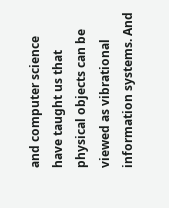and computer science have taught us that physical objects can be viewed as vibrational information systems. And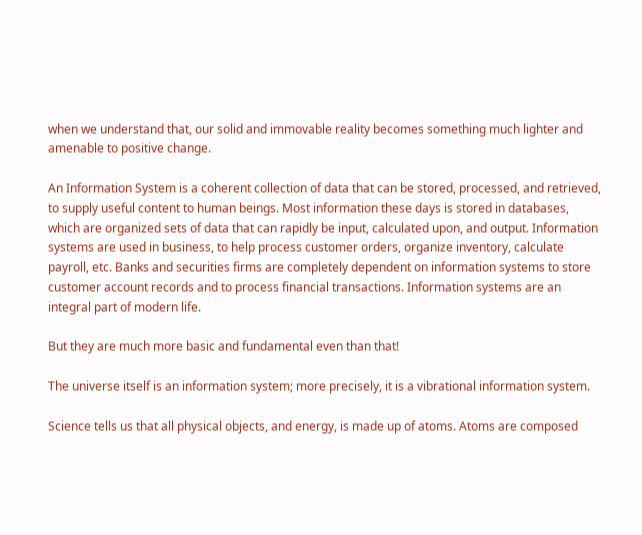when we understand that, our solid and immovable reality becomes something much lighter and amenable to positive change.

An Information System is a coherent collection of data that can be stored, processed, and retrieved, to supply useful content to human beings. Most information these days is stored in databases, which are organized sets of data that can rapidly be input, calculated upon, and output. Information systems are used in business, to help process customer orders, organize inventory, calculate payroll, etc. Banks and securities firms are completely dependent on information systems to store customer account records and to process financial transactions. Information systems are an integral part of modern life.

But they are much more basic and fundamental even than that!

The universe itself is an information system; more precisely, it is a vibrational information system.

Science tells us that all physical objects, and energy, is made up of atoms. Atoms are composed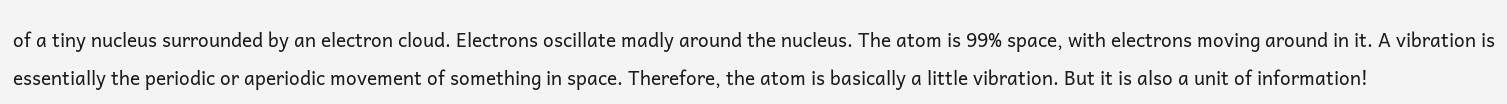of a tiny nucleus surrounded by an electron cloud. Electrons oscillate madly around the nucleus. The atom is 99% space, with electrons moving around in it. A vibration is essentially the periodic or aperiodic movement of something in space. Therefore, the atom is basically a little vibration. But it is also a unit of information!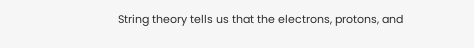String theory tells us that the electrons, protons, and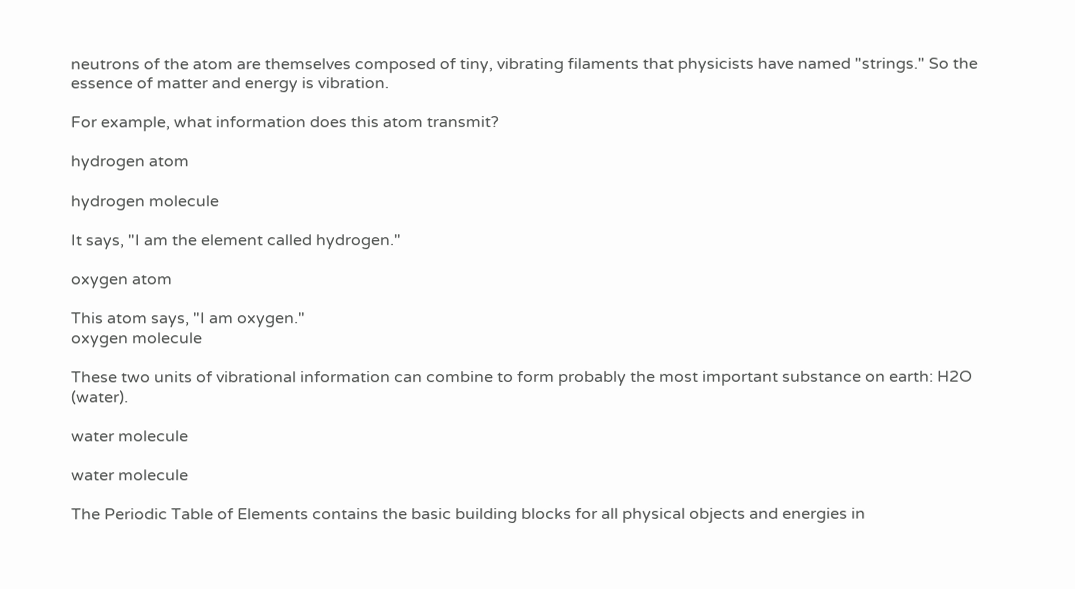neutrons of the atom are themselves composed of tiny, vibrating filaments that physicists have named "strings." So the essence of matter and energy is vibration.

For example, what information does this atom transmit?

hydrogen atom

hydrogen molecule

It says, "I am the element called hydrogen."

oxygen atom

This atom says, "I am oxygen."
oxygen molecule

These two units of vibrational information can combine to form probably the most important substance on earth: H2O (water).

water molecule

water molecule

The Periodic Table of Elements contains the basic building blocks for all physical objects and energies in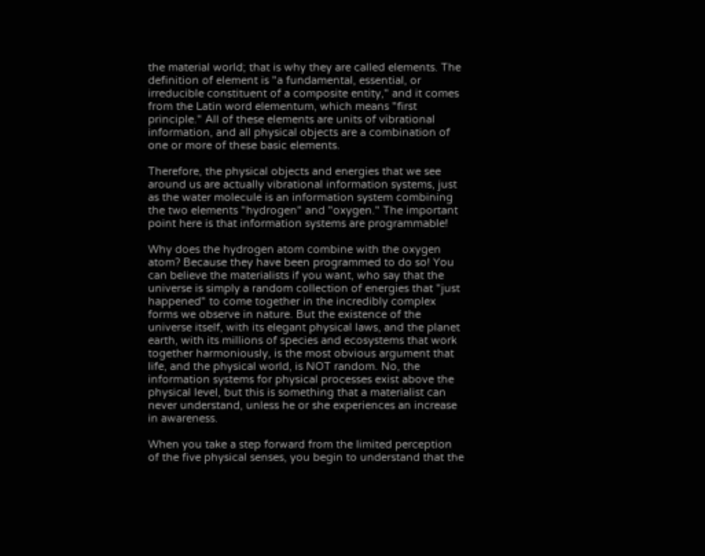the material world; that is why they are called elements. The definition of element is "a fundamental, essential, or irreducible constituent of a composite entity," and it comes from the Latin word elementum, which means "first principle." All of these elements are units of vibrational information, and all physical objects are a combination of one or more of these basic elements.

Therefore, the physical objects and energies that we see around us are actually vibrational information systems, just as the water molecule is an information system combining the two elements "hydrogen" and "oxygen." The important point here is that information systems are programmable!

Why does the hydrogen atom combine with the oxygen atom? Because they have been programmed to do so! You can believe the materialists if you want, who say that the universe is simply a random collection of energies that "just happened" to come together in the incredibly complex forms we observe in nature. But the existence of the universe itself, with its elegant physical laws, and the planet earth, with its millions of species and ecosystems that work together harmoniously, is the most obvious argument that life, and the physical world, is NOT random. No, the information systems for physical processes exist above the physical level, but this is something that a materialist can never understand, unless he or she experiences an increase in awareness.

When you take a step forward from the limited perception of the five physical senses, you begin to understand that the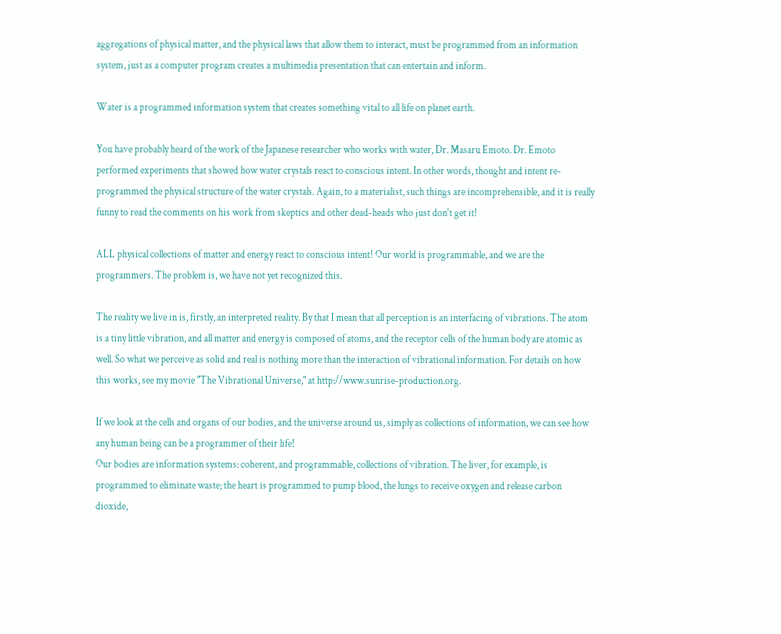aggregations of physical matter, and the physical laws that allow them to interact, must be programmed from an information system, just as a computer program creates a multimedia presentation that can entertain and inform.

Water is a programmed information system that creates something vital to all life on planet earth.

You have probably heard of the work of the Japanese researcher who works with water, Dr. Masaru Emoto. Dr. Emoto performed experiments that showed how water crystals react to conscious intent. In other words, thought and intent re-programmed the physical structure of the water crystals. Again, to a materialist, such things are incomprehensible, and it is really funny to read the comments on his work from skeptics and other dead-heads who just don't get it!

ALL physical collections of matter and energy react to conscious intent! Our world is programmable, and we are the programmers. The problem is, we have not yet recognized this.

The reality we live in is, firstly, an interpreted reality. By that I mean that all perception is an interfacing of vibrations. The atom is a tiny little vibration, and all matter and energy is composed of atoms, and the receptor cells of the human body are atomic as well. So what we perceive as solid and real is nothing more than the interaction of vibrational information. For details on how this works, see my movie "The Vibrational Universe," at http://www.sunrise-production.org.

If we look at the cells and organs of our bodies, and the universe around us, simply as collections of information, we can see how any human being can be a programmer of their life!
Our bodies are information systems: coherent, and programmable, collections of vibration. The liver, for example, is programmed to eliminate waste; the heart is programmed to pump blood, the lungs to receive oxygen and release carbon dioxide,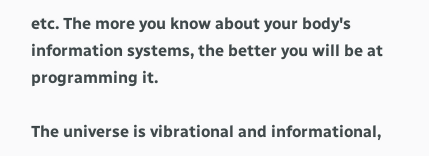etc. The more you know about your body's information systems, the better you will be at programming it.

The universe is vibrational and informational,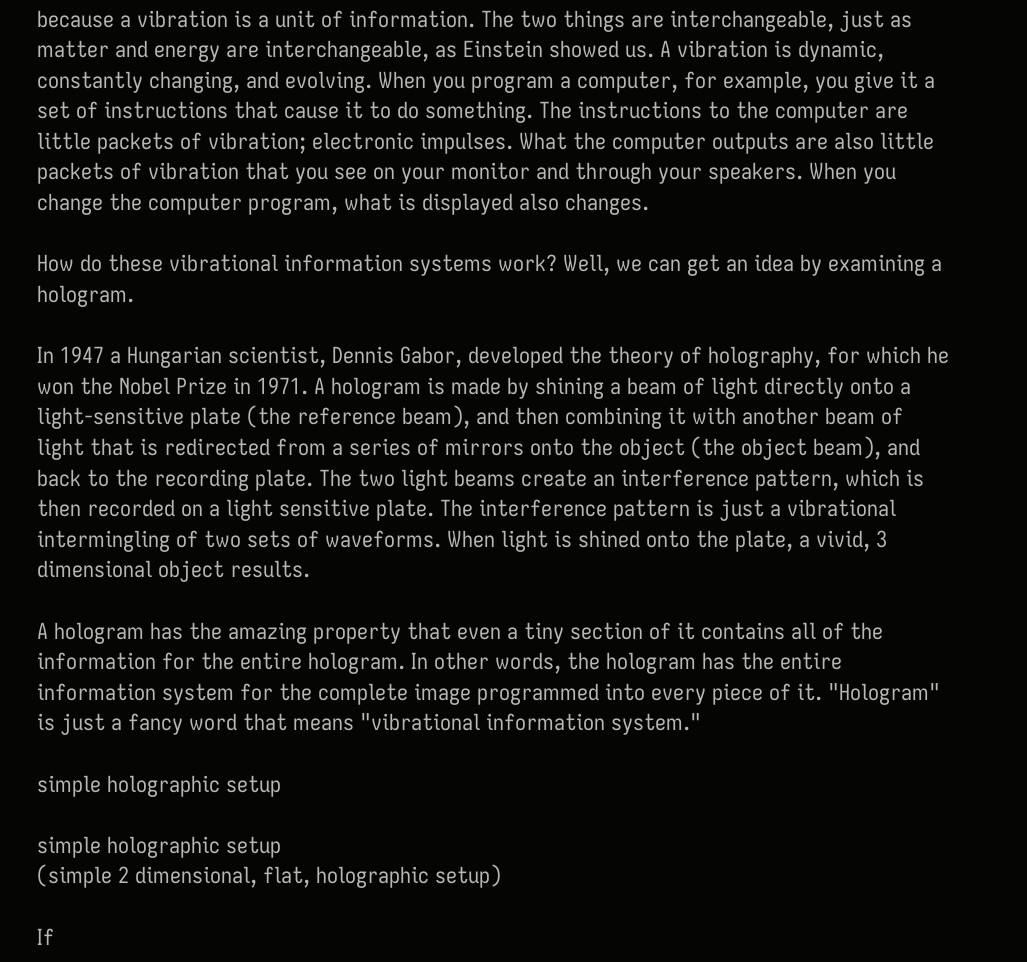because a vibration is a unit of information. The two things are interchangeable, just as matter and energy are interchangeable, as Einstein showed us. A vibration is dynamic, constantly changing, and evolving. When you program a computer, for example, you give it a set of instructions that cause it to do something. The instructions to the computer are little packets of vibration; electronic impulses. What the computer outputs are also little packets of vibration that you see on your monitor and through your speakers. When you change the computer program, what is displayed also changes.

How do these vibrational information systems work? Well, we can get an idea by examining a hologram.

In 1947 a Hungarian scientist, Dennis Gabor, developed the theory of holography, for which he won the Nobel Prize in 1971. A hologram is made by shining a beam of light directly onto a light-sensitive plate (the reference beam), and then combining it with another beam of light that is redirected from a series of mirrors onto the object (the object beam), and back to the recording plate. The two light beams create an interference pattern, which is then recorded on a light sensitive plate. The interference pattern is just a vibrational intermingling of two sets of waveforms. When light is shined onto the plate, a vivid, 3 dimensional object results.

A hologram has the amazing property that even a tiny section of it contains all of the information for the entire hologram. In other words, the hologram has the entire information system for the complete image programmed into every piece of it. "Hologram" is just a fancy word that means "vibrational information system."

simple holographic setup

simple holographic setup
(simple 2 dimensional, flat, holographic setup)

If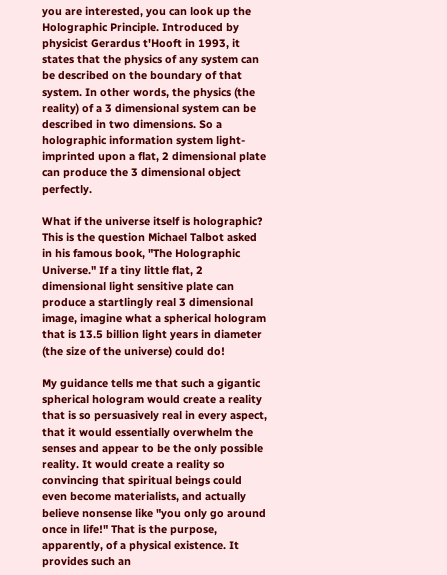you are interested, you can look up the Holographic Principle. Introduced by physicist Gerardus t'Hooft in 1993, it states that the physics of any system can be described on the boundary of that system. In other words, the physics (the reality) of a 3 dimensional system can be described in two dimensions. So a holographic information system light-imprinted upon a flat, 2 dimensional plate can produce the 3 dimensional object perfectly.

What if the universe itself is holographic? This is the question Michael Talbot asked in his famous book, "The Holographic Universe." If a tiny little flat, 2 dimensional light sensitive plate can produce a startlingly real 3 dimensional image, imagine what a spherical hologram that is 13.5 billion light years in diameter (the size of the universe) could do!

My guidance tells me that such a gigantic spherical hologram would create a reality that is so persuasively real in every aspect, that it would essentially overwhelm the senses and appear to be the only possible reality. It would create a reality so convincing that spiritual beings could even become materialists, and actually believe nonsense like "you only go around once in life!" That is the purpose, apparently, of a physical existence. It provides such an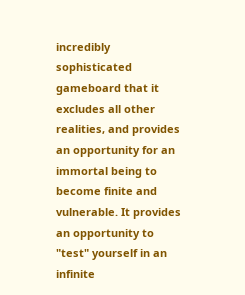incredibly sophisticated gameboard that it excludes all other realities, and provides an opportunity for an immortal being to become finite and vulnerable. It provides an opportunity to "test" yourself in an infinite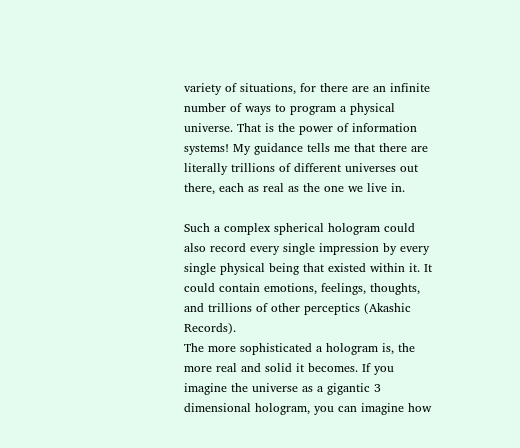variety of situations, for there are an infinite number of ways to program a physical universe. That is the power of information systems! My guidance tells me that there are literally trillions of different universes out there, each as real as the one we live in.

Such a complex spherical hologram could also record every single impression by every single physical being that existed within it. It could contain emotions, feelings, thoughts, and trillions of other perceptics (Akashic Records).
The more sophisticated a hologram is, the more real and solid it becomes. If you imagine the universe as a gigantic 3 dimensional hologram, you can imagine how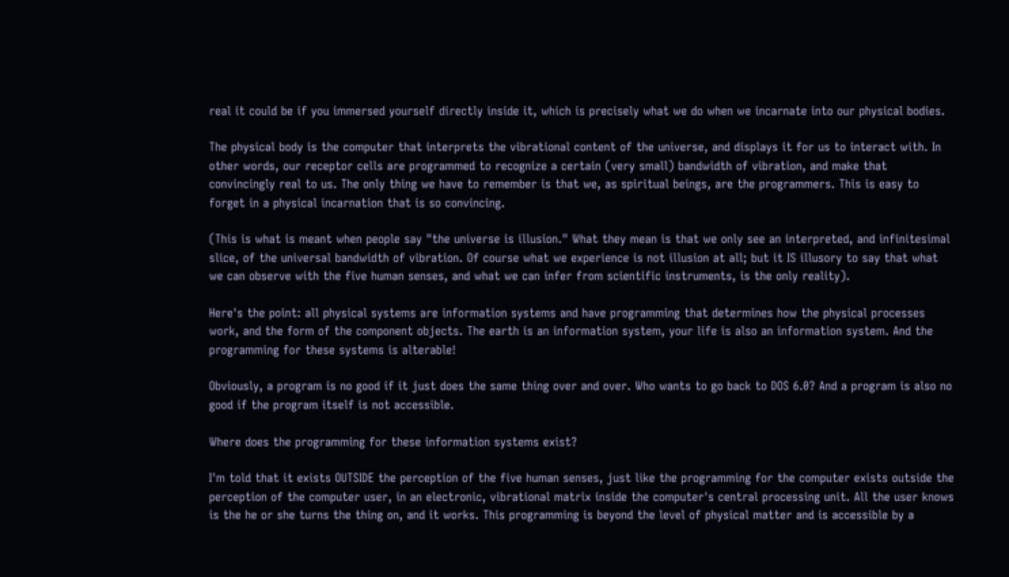real it could be if you immersed yourself directly inside it, which is precisely what we do when we incarnate into our physical bodies.

The physical body is the computer that interprets the vibrational content of the universe, and displays it for us to interact with. In other words, our receptor cells are programmed to recognize a certain (very small) bandwidth of vibration, and make that convincingly real to us. The only thing we have to remember is that we, as spiritual beings, are the programmers. This is easy to forget in a physical incarnation that is so convincing.

(This is what is meant when people say "the universe is illusion." What they mean is that we only see an interpreted, and infinitesimal slice, of the universal bandwidth of vibration. Of course what we experience is not illusion at all; but it IS illusory to say that what we can observe with the five human senses, and what we can infer from scientific instruments, is the only reality).

Here's the point: all physical systems are information systems and have programming that determines how the physical processes work, and the form of the component objects. The earth is an information system, your life is also an information system. And the programming for these systems is alterable!

Obviously, a program is no good if it just does the same thing over and over. Who wants to go back to DOS 6.0? And a program is also no good if the program itself is not accessible.

Where does the programming for these information systems exist?

I'm told that it exists OUTSIDE the perception of the five human senses, just like the programming for the computer exists outside the perception of the computer user, in an electronic, vibrational matrix inside the computer's central processing unit. All the user knows is the he or she turns the thing on, and it works. This programming is beyond the level of physical matter and is accessible by a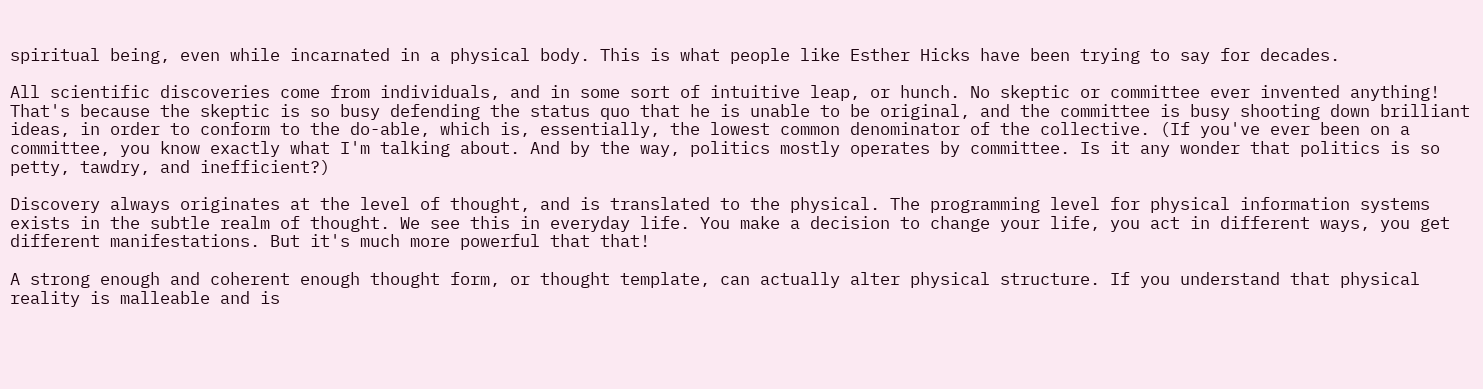spiritual being, even while incarnated in a physical body. This is what people like Esther Hicks have been trying to say for decades.

All scientific discoveries come from individuals, and in some sort of intuitive leap, or hunch. No skeptic or committee ever invented anything! That's because the skeptic is so busy defending the status quo that he is unable to be original, and the committee is busy shooting down brilliant ideas, in order to conform to the do-able, which is, essentially, the lowest common denominator of the collective. (If you've ever been on a committee, you know exactly what I'm talking about. And by the way, politics mostly operates by committee. Is it any wonder that politics is so petty, tawdry, and inefficient?)

Discovery always originates at the level of thought, and is translated to the physical. The programming level for physical information systems exists in the subtle realm of thought. We see this in everyday life. You make a decision to change your life, you act in different ways, you get different manifestations. But it's much more powerful that that!

A strong enough and coherent enough thought form, or thought template, can actually alter physical structure. If you understand that physical reality is malleable and is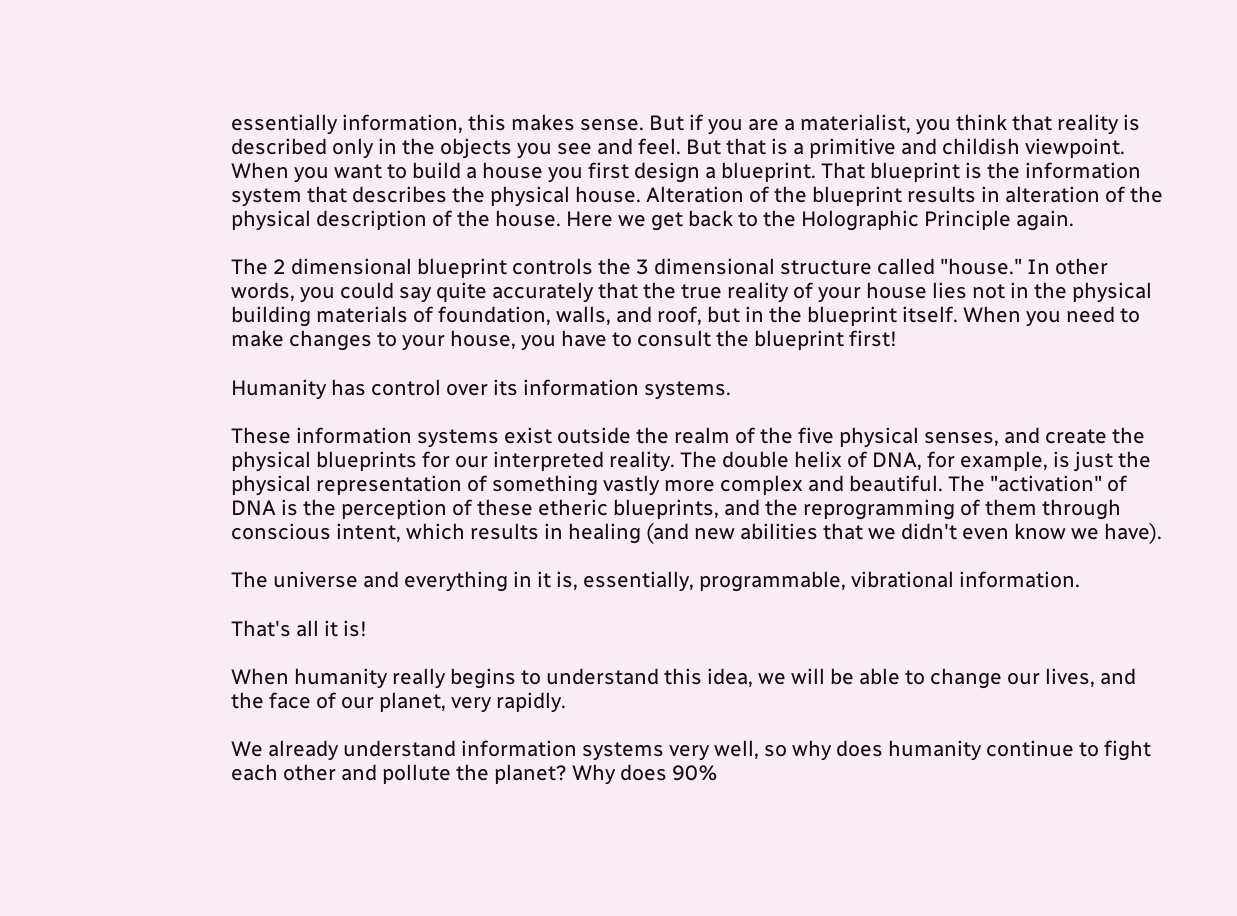essentially information, this makes sense. But if you are a materialist, you think that reality is described only in the objects you see and feel. But that is a primitive and childish viewpoint. When you want to build a house you first design a blueprint. That blueprint is the information system that describes the physical house. Alteration of the blueprint results in alteration of the physical description of the house. Here we get back to the Holographic Principle again.

The 2 dimensional blueprint controls the 3 dimensional structure called "house." In other words, you could say quite accurately that the true reality of your house lies not in the physical building materials of foundation, walls, and roof, but in the blueprint itself. When you need to make changes to your house, you have to consult the blueprint first!

Humanity has control over its information systems.

These information systems exist outside the realm of the five physical senses, and create the physical blueprints for our interpreted reality. The double helix of DNA, for example, is just the physical representation of something vastly more complex and beautiful. The "activation" of DNA is the perception of these etheric blueprints, and the reprogramming of them through conscious intent, which results in healing (and new abilities that we didn't even know we have).

The universe and everything in it is, essentially, programmable, vibrational information.

That's all it is!

When humanity really begins to understand this idea, we will be able to change our lives, and the face of our planet, very rapidly.

We already understand information systems very well, so why does humanity continue to fight each other and pollute the planet? Why does 90%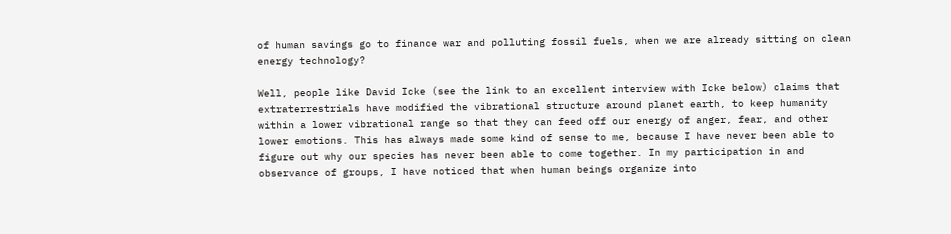of human savings go to finance war and polluting fossil fuels, when we are already sitting on clean energy technology?

Well, people like David Icke (see the link to an excellent interview with Icke below) claims that extraterrestrials have modified the vibrational structure around planet earth, to keep humanity within a lower vibrational range so that they can feed off our energy of anger, fear, and other lower emotions. This has always made some kind of sense to me, because I have never been able to figure out why our species has never been able to come together. In my participation in and observance of groups, I have noticed that when human beings organize into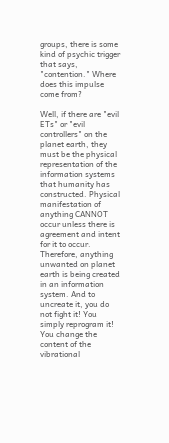groups, there is some kind of psychic trigger that says, "contention." Where does this impulse come from?

Well, if there are "evil ETs" or "evil controllers" on the planet earth, they must be the physical representation of the information systems that humanity has constructed. Physical manifestation of anything CANNOT occur unless there is agreement and intent for it to occur. Therefore, anything unwanted on planet earth is being created in an information system. And to uncreate it, you do not fight it! You simply reprogram it! You change the content of the vibrational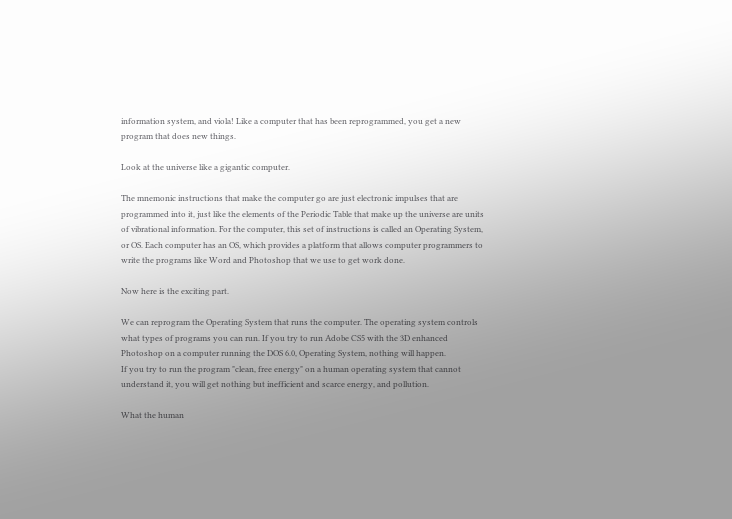information system, and viola! Like a computer that has been reprogrammed, you get a new program that does new things.

Look at the universe like a gigantic computer.

The mnemonic instructions that make the computer go are just electronic impulses that are programmed into it, just like the elements of the Periodic Table that make up the universe are units of vibrational information. For the computer, this set of instructions is called an Operating System, or OS. Each computer has an OS, which provides a platform that allows computer programmers to write the programs like Word and Photoshop that we use to get work done.

Now here is the exciting part.

We can reprogram the Operating System that runs the computer. The operating system controls what types of programs you can run. If you try to run Adobe CS5 with the 3D enhanced Photoshop on a computer running the DOS 6.0, Operating System, nothing will happen.
If you try to run the program "clean, free energy" on a human operating system that cannot understand it, you will get nothing but inefficient and scarce energy, and pollution.

What the human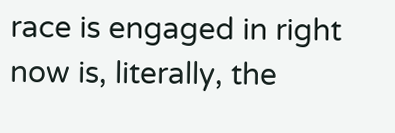race is engaged in right now is, literally, the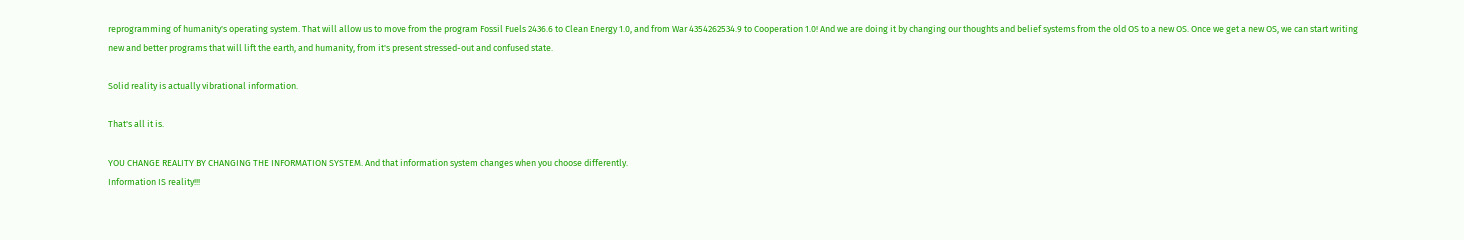reprogramming of humanity's operating system. That will allow us to move from the program Fossil Fuels 2436.6 to Clean Energy 1.0, and from War 4354262534.9 to Cooperation 1.0! And we are doing it by changing our thoughts and belief systems from the old OS to a new OS. Once we get a new OS, we can start writing new and better programs that will lift the earth, and humanity, from it's present stressed-out and confused state.

Solid reality is actually vibrational information.

That's all it is.

YOU CHANGE REALITY BY CHANGING THE INFORMATION SYSTEM. And that information system changes when you choose differently.
Information IS reality!!!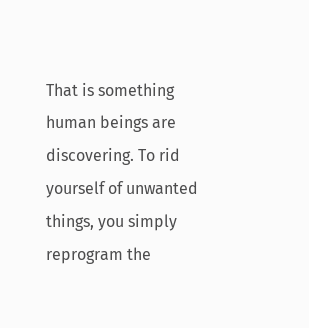That is something human beings are discovering. To rid yourself of unwanted things, you simply reprogram the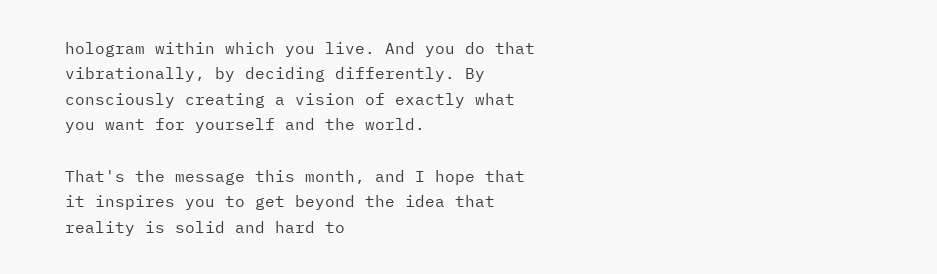hologram within which you live. And you do that vibrationally, by deciding differently. By consciously creating a vision of exactly what you want for yourself and the world.

That's the message this month, and I hope that it inspires you to get beyond the idea that reality is solid and hard to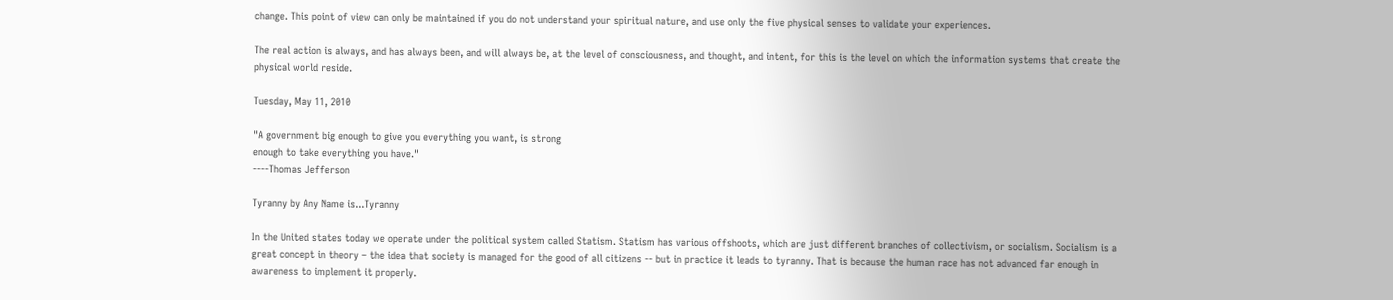change. This point of view can only be maintained if you do not understand your spiritual nature, and use only the five physical senses to validate your experiences.

The real action is always, and has always been, and will always be, at the level of consciousness, and thought, and intent, for this is the level on which the information systems that create the physical world reside.

Tuesday, May 11, 2010

"A government big enough to give you everything you want, is strong
enough to take everything you have."
----Thomas Jefferson

Tyranny by Any Name is...Tyranny

In the United states today we operate under the political system called Statism. Statism has various offshoots, which are just different branches of collectivism, or socialism. Socialism is a great concept in theory – the idea that society is managed for the good of all citizens -- but in practice it leads to tyranny. That is because the human race has not advanced far enough in awareness to implement it properly.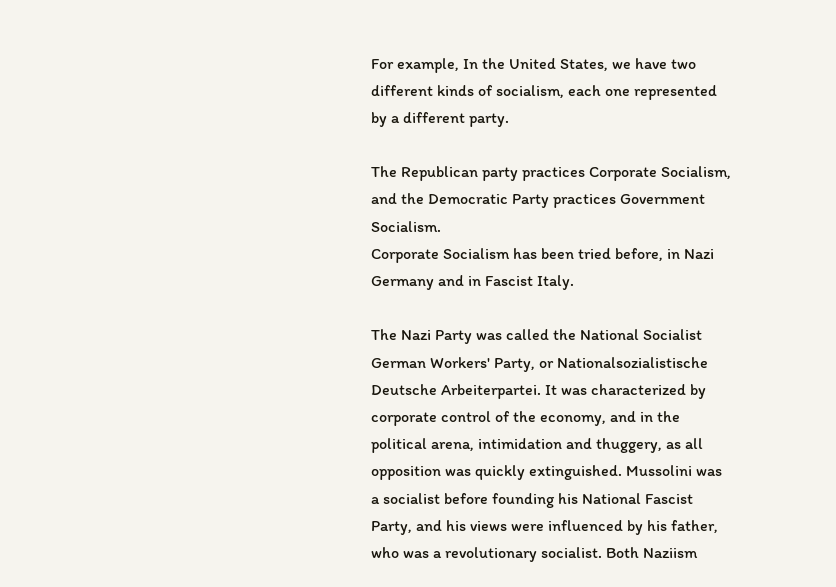For example, In the United States, we have two different kinds of socialism, each one represented by a different party.

The Republican party practices Corporate Socialism, and the Democratic Party practices Government Socialism.
Corporate Socialism has been tried before, in Nazi Germany and in Fascist Italy.

The Nazi Party was called the National Socialist German Workers' Party, or Nationalsozialistische Deutsche Arbeiterpartei. It was characterized by corporate control of the economy, and in the political arena, intimidation and thuggery, as all opposition was quickly extinguished. Mussolini was a socialist before founding his National Fascist Party, and his views were influenced by his father, who was a revolutionary socialist. Both Naziism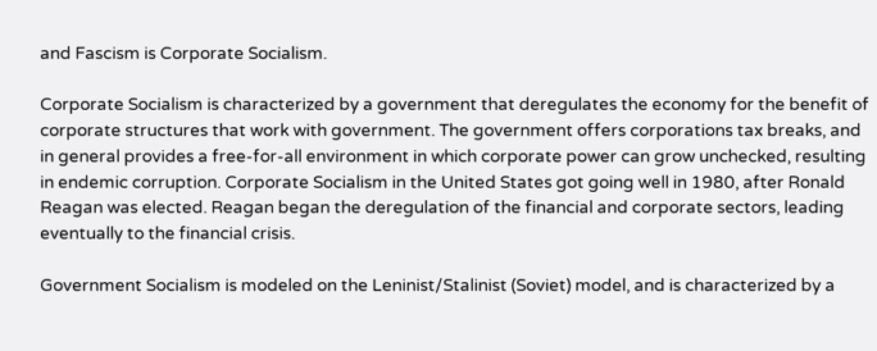and Fascism is Corporate Socialism.

Corporate Socialism is characterized by a government that deregulates the economy for the benefit of corporate structures that work with government. The government offers corporations tax breaks, and in general provides a free-for-all environment in which corporate power can grow unchecked, resulting in endemic corruption. Corporate Socialism in the United States got going well in 1980, after Ronald Reagan was elected. Reagan began the deregulation of the financial and corporate sectors, leading eventually to the financial crisis.

Government Socialism is modeled on the Leninist/Stalinist (Soviet) model, and is characterized by a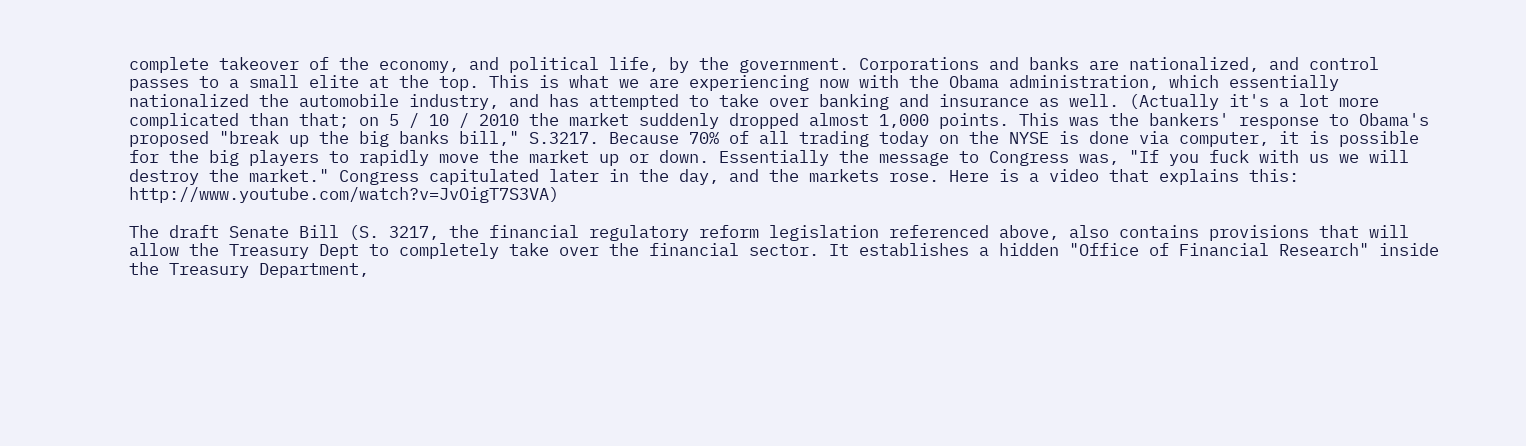complete takeover of the economy, and political life, by the government. Corporations and banks are nationalized, and control passes to a small elite at the top. This is what we are experiencing now with the Obama administration, which essentially nationalized the automobile industry, and has attempted to take over banking and insurance as well. (Actually it's a lot more complicated than that; on 5 / 10 / 2010 the market suddenly dropped almost 1,000 points. This was the bankers' response to Obama's proposed "break up the big banks bill," S.3217. Because 70% of all trading today on the NYSE is done via computer, it is possible for the big players to rapidly move the market up or down. Essentially the message to Congress was, "If you fuck with us we will destroy the market." Congress capitulated later in the day, and the markets rose. Here is a video that explains this: http://www.youtube.com/watch?v=JvOigT7S3VA)

The draft Senate Bill (S. 3217, the financial regulatory reform legislation referenced above, also contains provisions that will allow the Treasury Dept to completely take over the financial sector. It establishes a hidden "Office of Financial Research" inside the Treasury Department,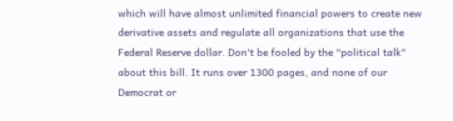which will have almost unlimited financial powers to create new derivative assets and regulate all organizations that use the Federal Reserve dollar. Don't be fooled by the "political talk" about this bill. It runs over 1300 pages, and none of our Democrat or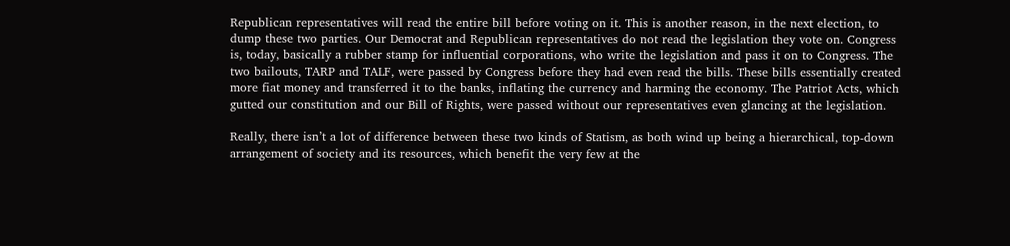Republican representatives will read the entire bill before voting on it. This is another reason, in the next election, to dump these two parties. Our Democrat and Republican representatives do not read the legislation they vote on. Congress is, today, basically a rubber stamp for influential corporations, who write the legislation and pass it on to Congress. The two bailouts, TARP and TALF, were passed by Congress before they had even read the bills. These bills essentially created more fiat money and transferred it to the banks, inflating the currency and harming the economy. The Patriot Acts, which gutted our constitution and our Bill of Rights, were passed without our representatives even glancing at the legislation.

Really, there isn’t a lot of difference between these two kinds of Statism, as both wind up being a hierarchical, top-down arrangement of society and its resources, which benefit the very few at the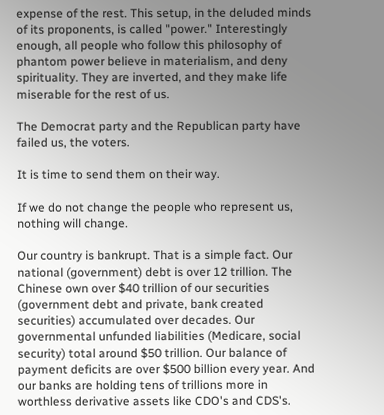expense of the rest. This setup, in the deluded minds of its proponents, is called "power." Interestingly enough, all people who follow this philosophy of phantom power believe in materialism, and deny spirituality. They are inverted, and they make life miserable for the rest of us.

The Democrat party and the Republican party have failed us, the voters.

It is time to send them on their way.

If we do not change the people who represent us, nothing will change.

Our country is bankrupt. That is a simple fact. Our national (government) debt is over 12 trillion. The Chinese own over $40 trillion of our securities (government debt and private, bank created securities) accumulated over decades. Our governmental unfunded liabilities (Medicare, social security) total around $50 trillion. Our balance of payment deficits are over $500 billion every year. And our banks are holding tens of trillions more in worthless derivative assets like CDO's and CDS's.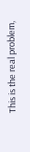This is the real problem,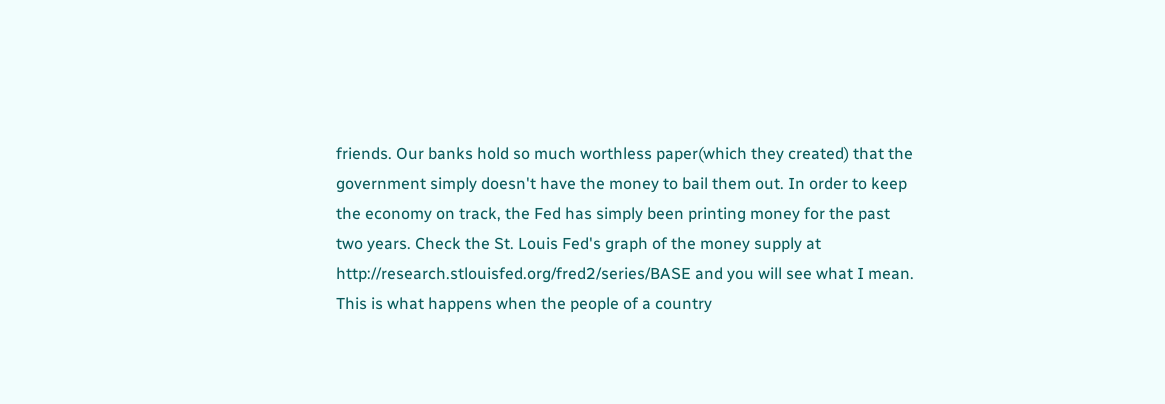friends. Our banks hold so much worthless paper(which they created) that the government simply doesn't have the money to bail them out. In order to keep the economy on track, the Fed has simply been printing money for the past two years. Check the St. Louis Fed's graph of the money supply at http://research.stlouisfed.org/fred2/series/BASE and you will see what I mean.
This is what happens when the people of a country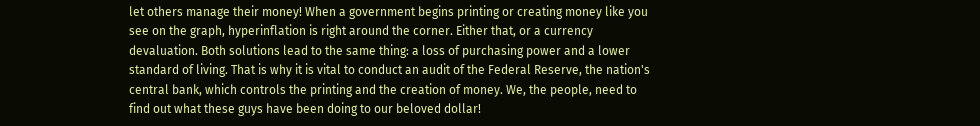let others manage their money! When a government begins printing or creating money like you see on the graph, hyperinflation is right around the corner. Either that, or a currency devaluation. Both solutions lead to the same thing: a loss of purchasing power and a lower standard of living. That is why it is vital to conduct an audit of the Federal Reserve, the nation's central bank, which controls the printing and the creation of money. We, the people, need to find out what these guys have been doing to our beloved dollar!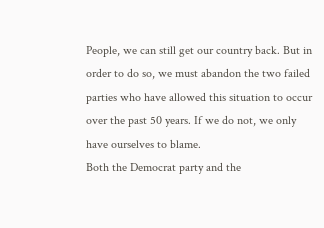People, we can still get our country back. But in order to do so, we must abandon the two failed parties who have allowed this situation to occur over the past 50 years. If we do not, we only have ourselves to blame.
Both the Democrat party and the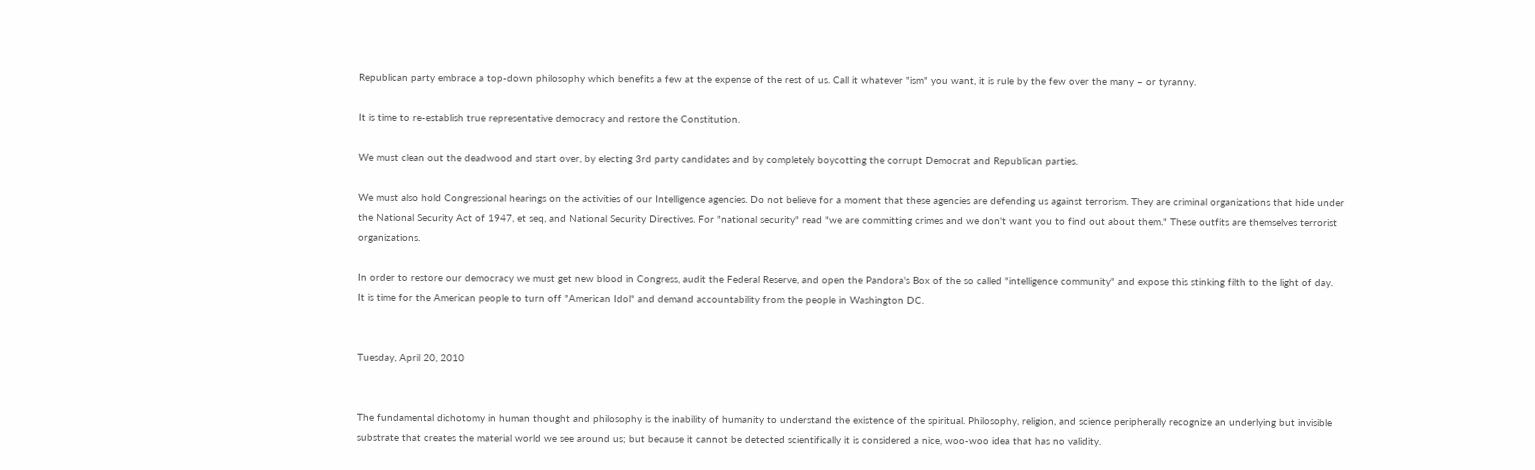Republican party embrace a top-down philosophy which benefits a few at the expense of the rest of us. Call it whatever "ism" you want, it is rule by the few over the many – or tyranny.

It is time to re-establish true representative democracy and restore the Constitution.

We must clean out the deadwood and start over, by electing 3rd party candidates and by completely boycotting the corrupt Democrat and Republican parties.

We must also hold Congressional hearings on the activities of our Intelligence agencies. Do not believe for a moment that these agencies are defending us against terrorism. They are criminal organizations that hide under the National Security Act of 1947, et seq, and National Security Directives. For "national security" read "we are committing crimes and we don't want you to find out about them." These outfits are themselves terrorist organizations.

In order to restore our democracy we must get new blood in Congress, audit the Federal Reserve, and open the Pandora's Box of the so called "intelligence community" and expose this stinking filth to the light of day.
It is time for the American people to turn off "American Idol" and demand accountability from the people in Washington DC.


Tuesday, April 20, 2010


The fundamental dichotomy in human thought and philosophy is the inability of humanity to understand the existence of the spiritual. Philosophy, religion, and science peripherally recognize an underlying but invisible substrate that creates the material world we see around us; but because it cannot be detected scientifically it is considered a nice, woo-woo idea that has no validity.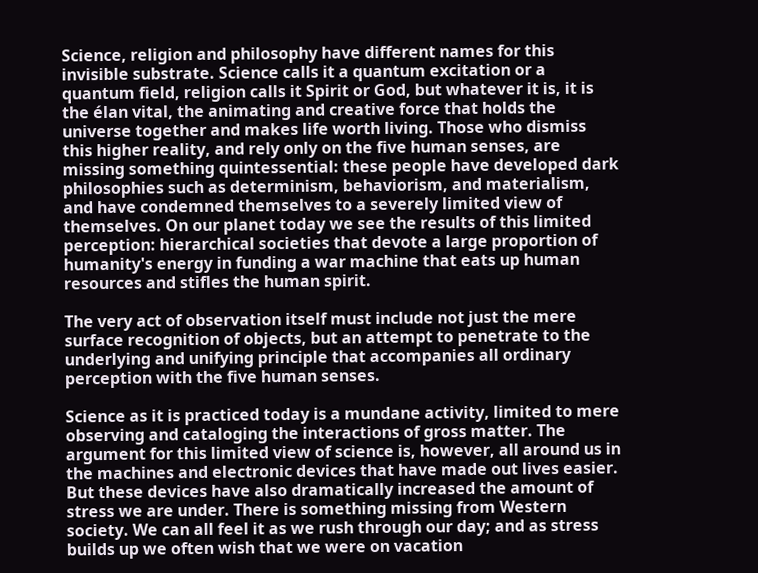Science, religion and philosophy have different names for this invisible substrate. Science calls it a quantum excitation or a quantum field, religion calls it Spirit or God, but whatever it is, it is the élan vital, the animating and creative force that holds the universe together and makes life worth living. Those who dismiss this higher reality, and rely only on the five human senses, are missing something quintessential: these people have developed dark philosophies such as determinism, behaviorism, and materialism, and have condemned themselves to a severely limited view of themselves. On our planet today we see the results of this limited perception: hierarchical societies that devote a large proportion of humanity's energy in funding a war machine that eats up human resources and stifles the human spirit.

The very act of observation itself must include not just the mere surface recognition of objects, but an attempt to penetrate to the underlying and unifying principle that accompanies all ordinary perception with the five human senses.

Science as it is practiced today is a mundane activity, limited to mere observing and cataloging the interactions of gross matter. The argument for this limited view of science is, however, all around us in the machines and electronic devices that have made out lives easier. But these devices have also dramatically increased the amount of stress we are under. There is something missing from Western society. We can all feel it as we rush through our day; and as stress builds up we often wish that we were on vacation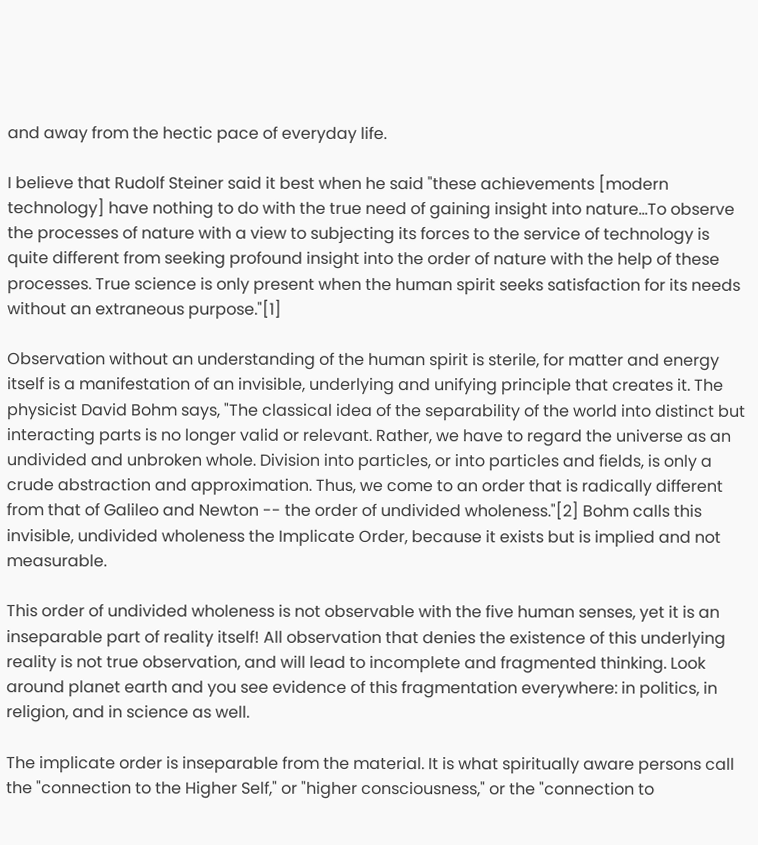and away from the hectic pace of everyday life.

I believe that Rudolf Steiner said it best when he said "these achievements [modern technology] have nothing to do with the true need of gaining insight into nature...To observe the processes of nature with a view to subjecting its forces to the service of technology is quite different from seeking profound insight into the order of nature with the help of these processes. True science is only present when the human spirit seeks satisfaction for its needs without an extraneous purpose."[1]

Observation without an understanding of the human spirit is sterile, for matter and energy itself is a manifestation of an invisible, underlying and unifying principle that creates it. The physicist David Bohm says, "The classical idea of the separability of the world into distinct but interacting parts is no longer valid or relevant. Rather, we have to regard the universe as an undivided and unbroken whole. Division into particles, or into particles and fields, is only a crude abstraction and approximation. Thus, we come to an order that is radically different from that of Galileo and Newton -- the order of undivided wholeness."[2] Bohm calls this invisible, undivided wholeness the Implicate Order, because it exists but is implied and not measurable.

This order of undivided wholeness is not observable with the five human senses, yet it is an inseparable part of reality itself! All observation that denies the existence of this underlying reality is not true observation, and will lead to incomplete and fragmented thinking. Look around planet earth and you see evidence of this fragmentation everywhere: in politics, in religion, and in science as well.

The implicate order is inseparable from the material. It is what spiritually aware persons call the "connection to the Higher Self," or "higher consciousness," or the "connection to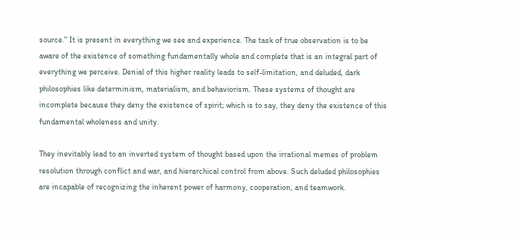source." It is present in everything we see and experience. The task of true observation is to be aware of the existence of something fundamentally whole and complete that is an integral part of everything we perceive. Denial of this higher reality leads to self-limitation, and deluded, dark philosophies like determinism, materialism, and behaviorism. These systems of thought are incomplete because they deny the existence of spirit; which is to say, they deny the existence of this fundamental wholeness and unity.

They inevitably lead to an inverted system of thought based upon the irrational memes of problem resolution through conflict and war, and hierarchical control from above. Such deluded philosophies are incapable of recognizing the inherent power of harmony, cooperation, and teamwork.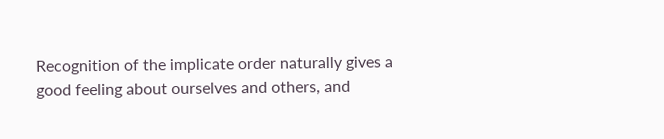Recognition of the implicate order naturally gives a good feeling about ourselves and others, and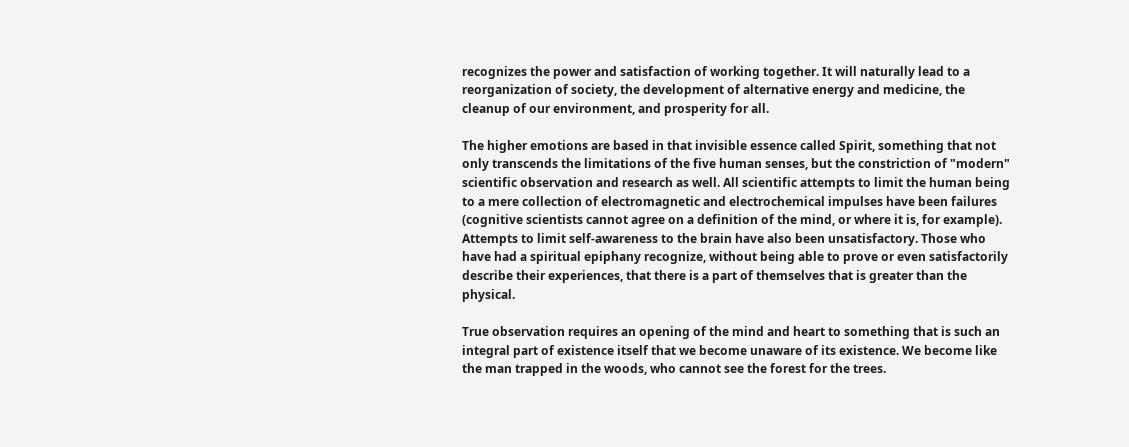recognizes the power and satisfaction of working together. It will naturally lead to a reorganization of society, the development of alternative energy and medicine, the cleanup of our environment, and prosperity for all.

The higher emotions are based in that invisible essence called Spirit, something that not only transcends the limitations of the five human senses, but the constriction of "modern" scientific observation and research as well. All scientific attempts to limit the human being to a mere collection of electromagnetic and electrochemical impulses have been failures (cognitive scientists cannot agree on a definition of the mind, or where it is, for example). Attempts to limit self-awareness to the brain have also been unsatisfactory. Those who have had a spiritual epiphany recognize, without being able to prove or even satisfactorily describe their experiences, that there is a part of themselves that is greater than the physical.

True observation requires an opening of the mind and heart to something that is such an integral part of existence itself that we become unaware of its existence. We become like the man trapped in the woods, who cannot see the forest for the trees.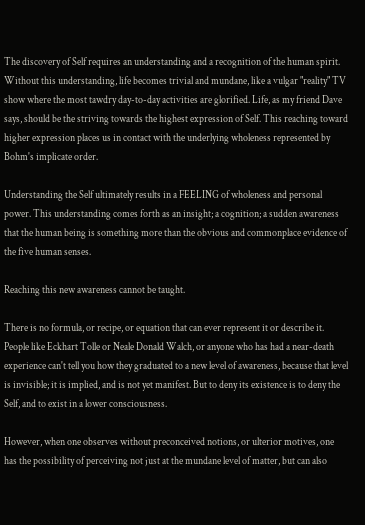The discovery of Self requires an understanding and a recognition of the human spirit. Without this understanding, life becomes trivial and mundane, like a vulgar "reality" TV show where the most tawdry day-to-day activities are glorified. Life, as my friend Dave says, should be the striving towards the highest expression of Self. This reaching toward higher expression places us in contact with the underlying wholeness represented by Bohm's implicate order.

Understanding the Self ultimately results in a FEELING of wholeness and personal power. This understanding comes forth as an insight; a cognition; a sudden awareness that the human being is something more than the obvious and commonplace evidence of the five human senses.

Reaching this new awareness cannot be taught.

There is no formula, or recipe, or equation that can ever represent it or describe it. People like Eckhart Tolle or Neale Donald Walch, or anyone who has had a near-death experience can't tell you how they graduated to a new level of awareness, because that level is invisible; it is implied, and is not yet manifest. But to deny its existence is to deny the Self, and to exist in a lower consciousness.

However, when one observes without preconceived notions, or ulterior motives, one has the possibility of perceiving not just at the mundane level of matter, but can also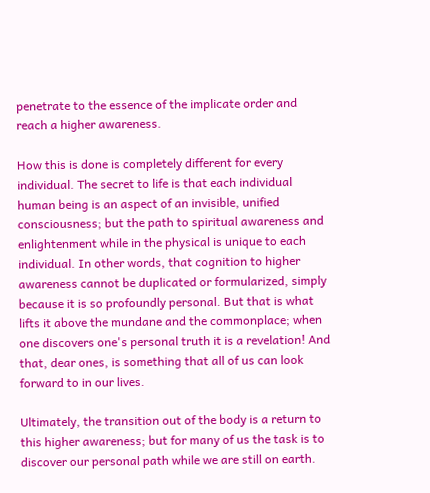penetrate to the essence of the implicate order and reach a higher awareness.

How this is done is completely different for every individual. The secret to life is that each individual human being is an aspect of an invisible, unified consciousness; but the path to spiritual awareness and enlightenment while in the physical is unique to each individual. In other words, that cognition to higher awareness cannot be duplicated or formularized, simply because it is so profoundly personal. But that is what lifts it above the mundane and the commonplace; when one discovers one's personal truth it is a revelation! And that, dear ones, is something that all of us can look forward to in our lives.

Ultimately, the transition out of the body is a return to this higher awareness; but for many of us the task is to discover our personal path while we are still on earth.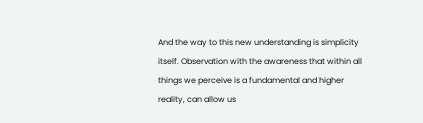And the way to this new understanding is simplicity itself. Observation with the awareness that within all things we perceive is a fundamental and higher reality, can allow us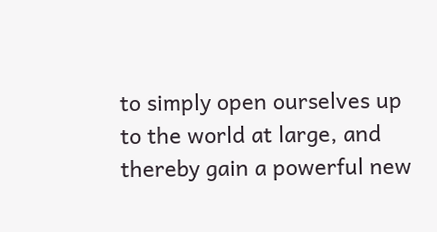to simply open ourselves up to the world at large, and thereby gain a powerful new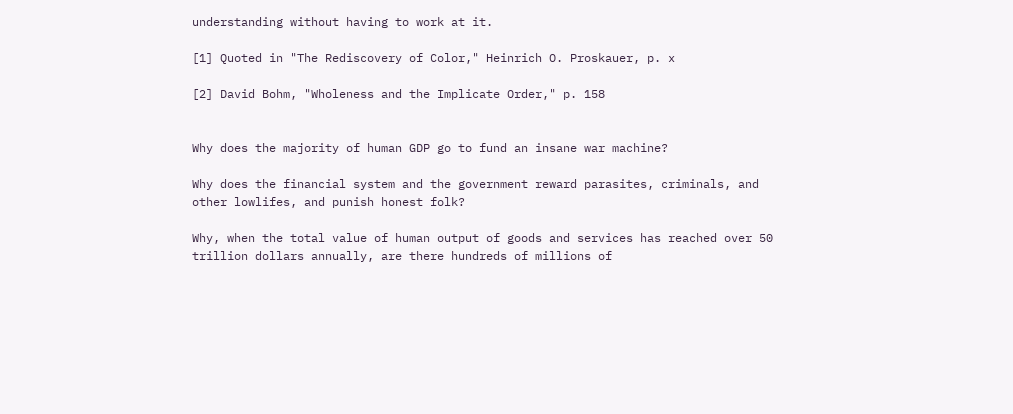understanding without having to work at it.

[1] Quoted in "The Rediscovery of Color," Heinrich O. Proskauer, p. x

[2] David Bohm, "Wholeness and the Implicate Order," p. 158


Why does the majority of human GDP go to fund an insane war machine?

Why does the financial system and the government reward parasites, criminals, and other lowlifes, and punish honest folk?

Why, when the total value of human output of goods and services has reached over 50 trillion dollars annually, are there hundreds of millions of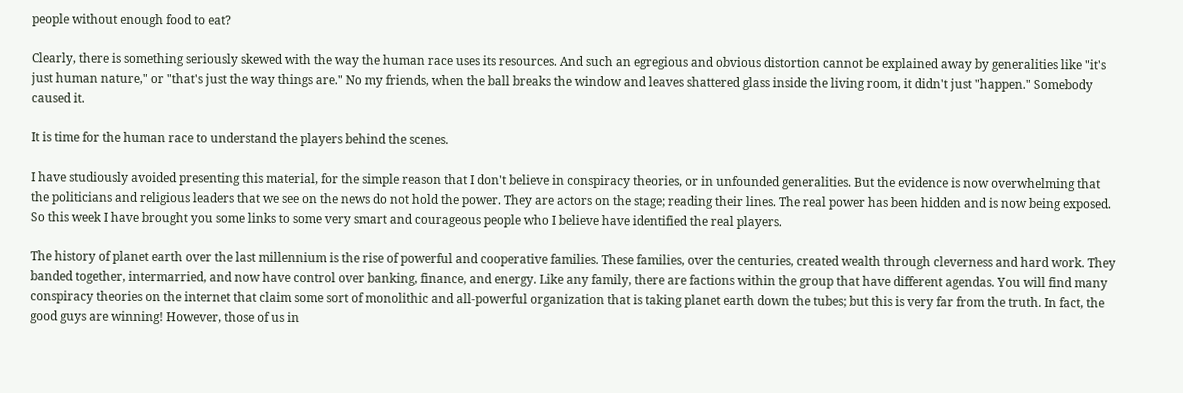people without enough food to eat?

Clearly, there is something seriously skewed with the way the human race uses its resources. And such an egregious and obvious distortion cannot be explained away by generalities like "it's just human nature," or "that's just the way things are." No my friends, when the ball breaks the window and leaves shattered glass inside the living room, it didn't just "happen." Somebody caused it.

It is time for the human race to understand the players behind the scenes.

I have studiously avoided presenting this material, for the simple reason that I don't believe in conspiracy theories, or in unfounded generalities. But the evidence is now overwhelming that the politicians and religious leaders that we see on the news do not hold the power. They are actors on the stage; reading their lines. The real power has been hidden and is now being exposed. So this week I have brought you some links to some very smart and courageous people who I believe have identified the real players.

The history of planet earth over the last millennium is the rise of powerful and cooperative families. These families, over the centuries, created wealth through cleverness and hard work. They banded together, intermarried, and now have control over banking, finance, and energy. Like any family, there are factions within the group that have different agendas. You will find many conspiracy theories on the internet that claim some sort of monolithic and all-powerful organization that is taking planet earth down the tubes; but this is very far from the truth. In fact, the good guys are winning! However, those of us in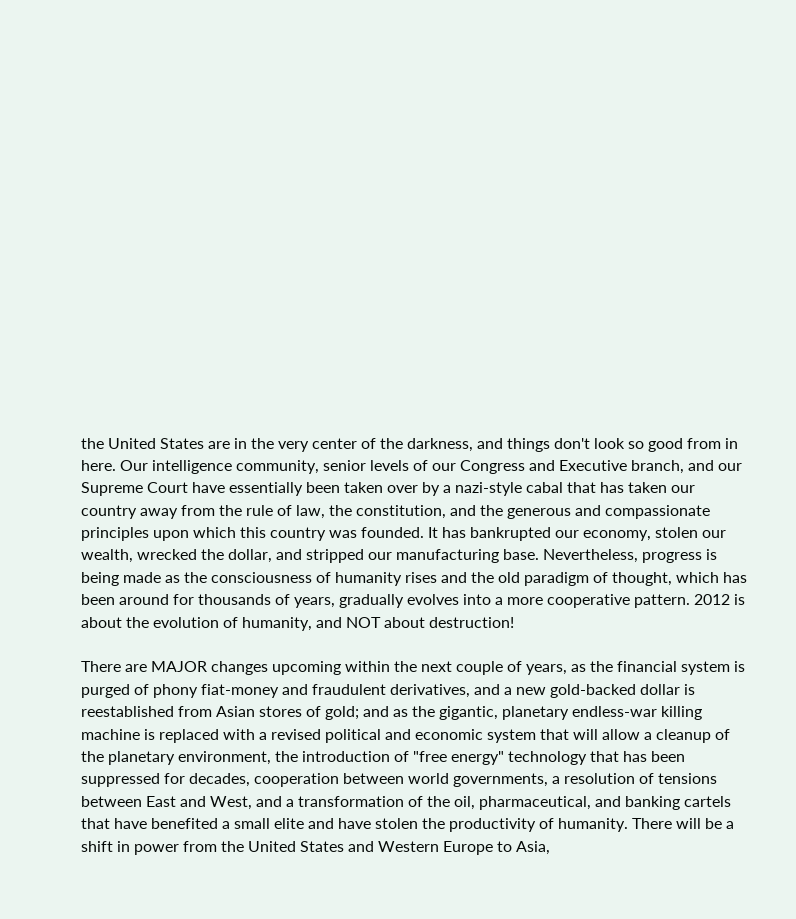the United States are in the very center of the darkness, and things don't look so good from in here. Our intelligence community, senior levels of our Congress and Executive branch, and our Supreme Court have essentially been taken over by a nazi-style cabal that has taken our country away from the rule of law, the constitution, and the generous and compassionate principles upon which this country was founded. It has bankrupted our economy, stolen our wealth, wrecked the dollar, and stripped our manufacturing base. Nevertheless, progress is being made as the consciousness of humanity rises and the old paradigm of thought, which has been around for thousands of years, gradually evolves into a more cooperative pattern. 2012 is about the evolution of humanity, and NOT about destruction!

There are MAJOR changes upcoming within the next couple of years, as the financial system is purged of phony fiat-money and fraudulent derivatives, and a new gold-backed dollar is reestablished from Asian stores of gold; and as the gigantic, planetary endless-war killing machine is replaced with a revised political and economic system that will allow a cleanup of the planetary environment, the introduction of "free energy" technology that has been suppressed for decades, cooperation between world governments, a resolution of tensions between East and West, and a transformation of the oil, pharmaceutical, and banking cartels that have benefited a small elite and have stolen the productivity of humanity. There will be a shift in power from the United States and Western Europe to Asia,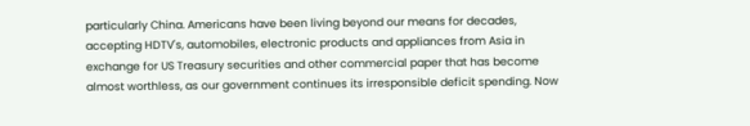particularly China. Americans have been living beyond our means for decades, accepting HDTV's, automobiles, electronic products and appliances from Asia in exchange for US Treasury securities and other commercial paper that has become almost worthless, as our government continues its irresponsible deficit spending. Now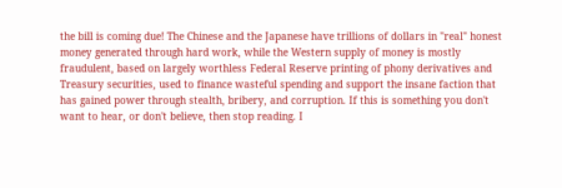the bill is coming due! The Chinese and the Japanese have trillions of dollars in "real" honest money generated through hard work, while the Western supply of money is mostly fraudulent, based on largely worthless Federal Reserve printing of phony derivatives and Treasury securities, used to finance wasteful spending and support the insane faction that has gained power through stealth, bribery, and corruption. If this is something you don't want to hear, or don't believe, then stop reading. I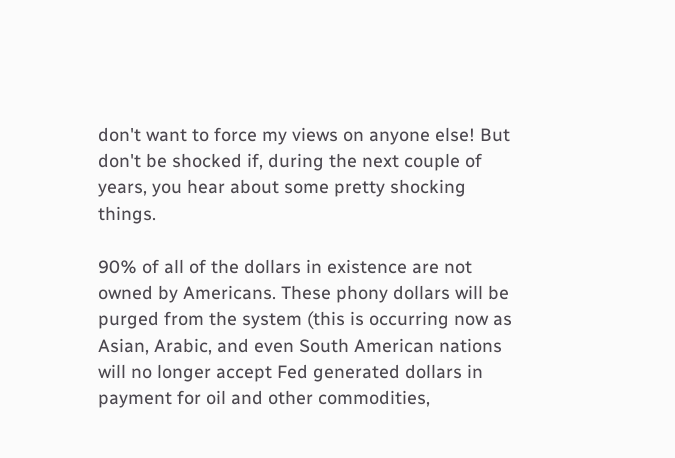don't want to force my views on anyone else! But don't be shocked if, during the next couple of years, you hear about some pretty shocking things.

90% of all of the dollars in existence are not owned by Americans. These phony dollars will be purged from the system (this is occurring now as Asian, Arabic, and even South American nations will no longer accept Fed generated dollars in payment for oil and other commodities,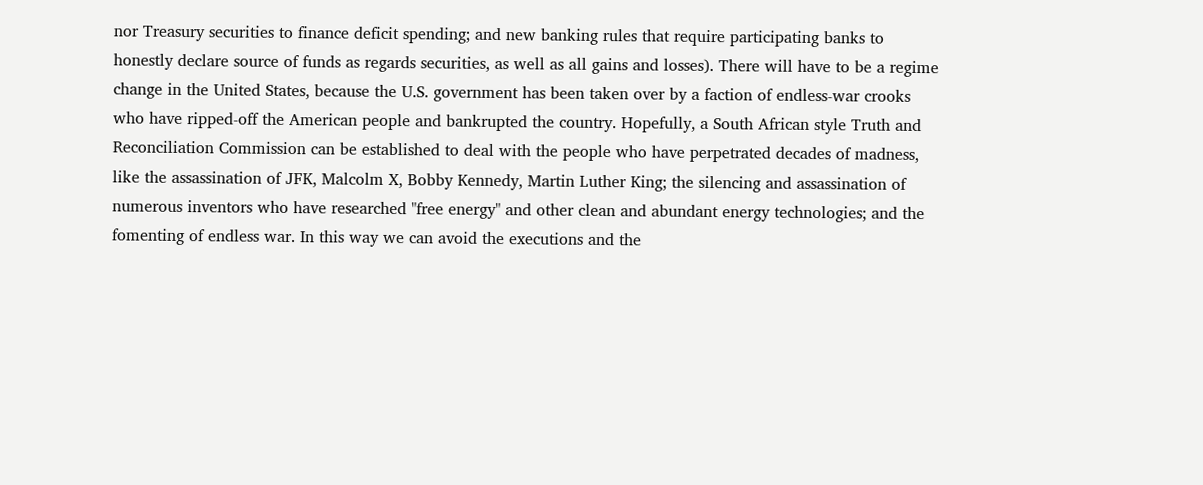nor Treasury securities to finance deficit spending; and new banking rules that require participating banks to honestly declare source of funds as regards securities, as well as all gains and losses). There will have to be a regime change in the United States, because the U.S. government has been taken over by a faction of endless-war crooks who have ripped-off the American people and bankrupted the country. Hopefully, a South African style Truth and Reconciliation Commission can be established to deal with the people who have perpetrated decades of madness, like the assassination of JFK, Malcolm X, Bobby Kennedy, Martin Luther King; the silencing and assassination of numerous inventors who have researched "free energy" and other clean and abundant energy technologies; and the fomenting of endless war. In this way we can avoid the executions and the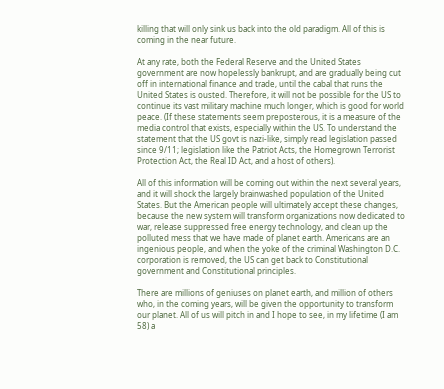killing that will only sink us back into the old paradigm. All of this is coming in the near future.

At any rate, both the Federal Reserve and the United States government are now hopelessly bankrupt, and are gradually being cut off in international finance and trade, until the cabal that runs the United States is ousted. Therefore, it will not be possible for the US to continue its vast military machine much longer, which is good for world peace. (If these statements seem preposterous, it is a measure of the media control that exists, especially within the US. To understand the statement that the US govt is nazi-like, simply read legislation passed since 9/11; legislation like the Patriot Acts, the Homegrown Terrorist Protection Act, the Real ID Act, and a host of others).

All of this information will be coming out within the next several years, and it will shock the largely brainwashed population of the United States. But the American people will ultimately accept these changes, because the new system will transform organizations now dedicated to war, release suppressed free energy technology, and clean up the polluted mess that we have made of planet earth. Americans are an ingenious people, and when the yoke of the criminal Washington D.C. corporation is removed, the US can get back to Constitutional government and Constitutional principles.

There are millions of geniuses on planet earth, and million of others who, in the coming years, will be given the opportunity to transform our planet. All of us will pitch in and I hope to see, in my lifetime (I am 58) a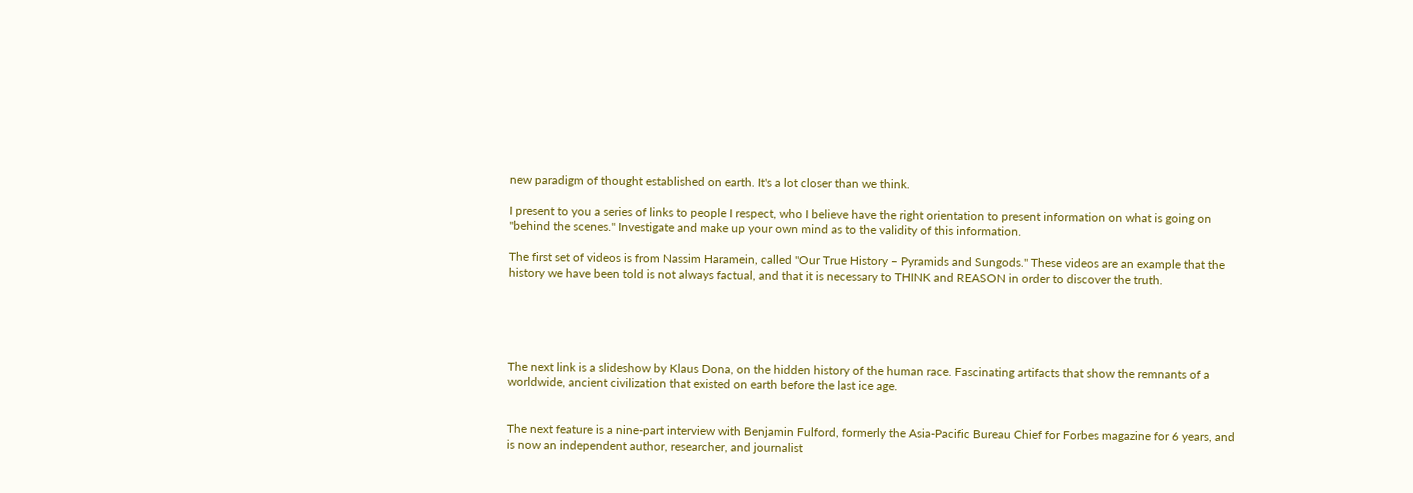new paradigm of thought established on earth. It's a lot closer than we think.

I present to you a series of links to people I respect, who I believe have the right orientation to present information on what is going on "behind the scenes." Investigate and make up your own mind as to the validity of this information.

The first set of videos is from Nassim Haramein, called "Our True History – Pyramids and Sungods." These videos are an example that the history we have been told is not always factual, and that it is necessary to THINK and REASON in order to discover the truth.





The next link is a slideshow by Klaus Dona, on the hidden history of the human race. Fascinating artifacts that show the remnants of a worldwide, ancient civilization that existed on earth before the last ice age.


The next feature is a nine-part interview with Benjamin Fulford, formerly the Asia-Pacific Bureau Chief for Forbes magazine for 6 years, and is now an independent author, researcher, and journalist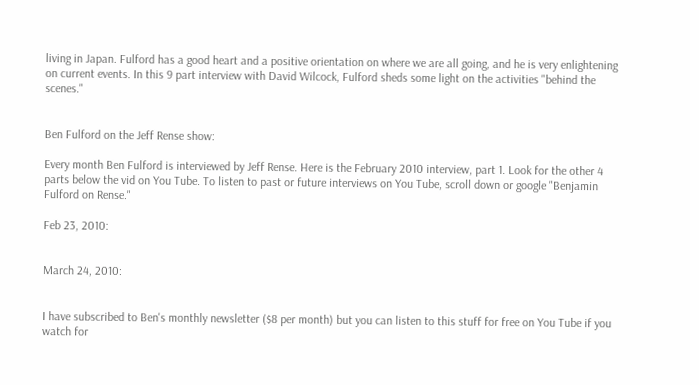living in Japan. Fulford has a good heart and a positive orientation on where we are all going, and he is very enlightening on current events. In this 9 part interview with David Wilcock, Fulford sheds some light on the activities "behind the scenes."


Ben Fulford on the Jeff Rense show:

Every month Ben Fulford is interviewed by Jeff Rense. Here is the February 2010 interview, part 1. Look for the other 4 parts below the vid on You Tube. To listen to past or future interviews on You Tube, scroll down or google "Benjamin Fulford on Rense."

Feb 23, 2010:


March 24, 2010:


I have subscribed to Ben's monthly newsletter ($8 per month) but you can listen to this stuff for free on You Tube if you watch for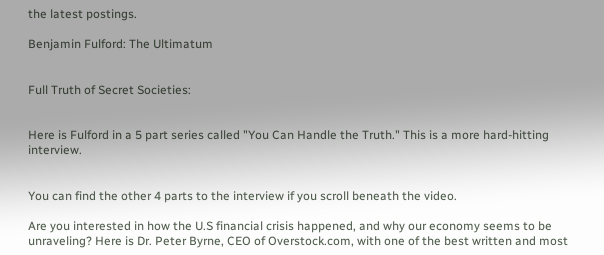the latest postings.

Benjamin Fulford: The Ultimatum


Full Truth of Secret Societies:


Here is Fulford in a 5 part series called "You Can Handle the Truth." This is a more hard-hitting interview.


You can find the other 4 parts to the interview if you scroll beneath the video.

Are you interested in how the U.S financial crisis happened, and why our economy seems to be unraveling? Here is Dr. Peter Byrne, CEO of Overstock.com, with one of the best written and most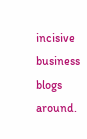incisive business blogs around.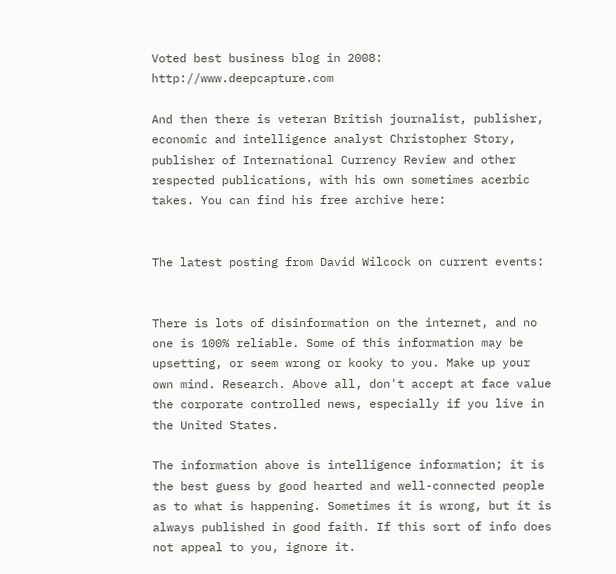Voted best business blog in 2008: http://www.deepcapture.com

And then there is veteran British journalist, publisher, economic and intelligence analyst Christopher Story, publisher of International Currency Review and other respected publications, with his own sometimes acerbic takes. You can find his free archive here:


The latest posting from David Wilcock on current events:


There is lots of disinformation on the internet, and no one is 100% reliable. Some of this information may be upsetting, or seem wrong or kooky to you. Make up your own mind. Research. Above all, don't accept at face value the corporate controlled news, especially if you live in the United States.

The information above is intelligence information; it is the best guess by good hearted and well-connected people as to what is happening. Sometimes it is wrong, but it is always published in good faith. If this sort of info does not appeal to you, ignore it.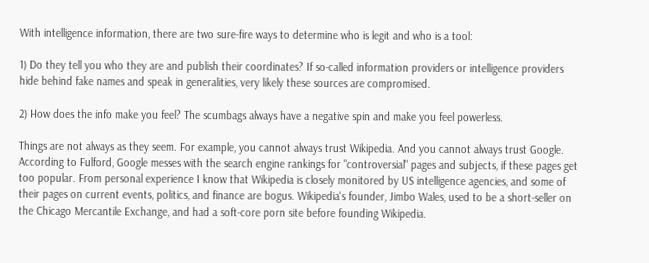With intelligence information, there are two sure-fire ways to determine who is legit and who is a tool:

1) Do they tell you who they are and publish their coordinates? If so-called information providers or intelligence providers hide behind fake names and speak in generalities, very likely these sources are compromised.

2) How does the info make you feel? The scumbags always have a negative spin and make you feel powerless.

Things are not always as they seem. For example, you cannot always trust Wikipedia. And you cannot always trust Google. According to Fulford, Google messes with the search engine rankings for "controversial" pages and subjects, if these pages get too popular. From personal experience I know that Wikipedia is closely monitored by US intelligence agencies, and some of their pages on current events, politics, and finance are bogus. Wikipedia's founder, Jimbo Wales, used to be a short-seller on the Chicago Mercantile Exchange, and had a soft-core porn site before founding Wikipedia.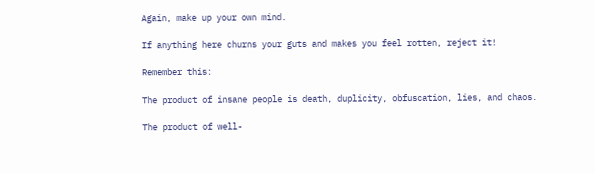Again, make up your own mind.

If anything here churns your guts and makes you feel rotten, reject it!

Remember this:

The product of insane people is death, duplicity, obfuscation, lies, and chaos.

The product of well-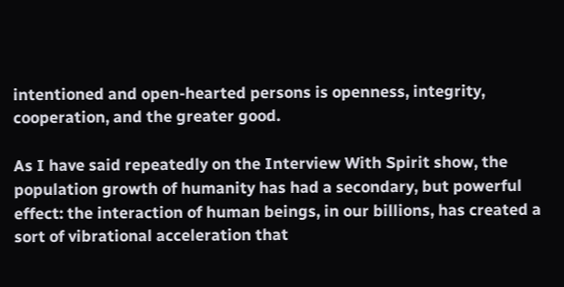intentioned and open-hearted persons is openness, integrity, cooperation, and the greater good.

As I have said repeatedly on the Interview With Spirit show, the population growth of humanity has had a secondary, but powerful effect: the interaction of human beings, in our billions, has created a sort of vibrational acceleration that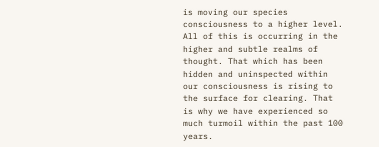is moving our species consciousness to a higher level. All of this is occurring in the higher and subtle realms of thought. That which has been hidden and uninspected within our consciousness is rising to the surface for clearing. That is why we have experienced so much turmoil within the past 100 years.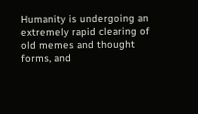Humanity is undergoing an extremely rapid clearing of old memes and thought forms, and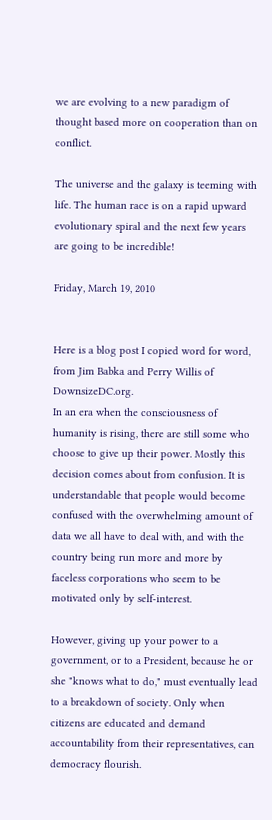we are evolving to a new paradigm of thought based more on cooperation than on conflict.

The universe and the galaxy is teeming with life. The human race is on a rapid upward evolutionary spiral and the next few years are going to be incredible!

Friday, March 19, 2010


Here is a blog post I copied word for word, from Jim Babka and Perry Willis of DownsizeDC.org.
In an era when the consciousness of humanity is rising, there are still some who choose to give up their power. Mostly this decision comes about from confusion. It is understandable that people would become confused with the overwhelming amount of data we all have to deal with, and with the country being run more and more by faceless corporations who seem to be motivated only by self-interest.

However, giving up your power to a government, or to a President, because he or she "knows what to do," must eventually lead to a breakdown of society. Only when citizens are educated and demand accountability from their representatives, can democracy flourish.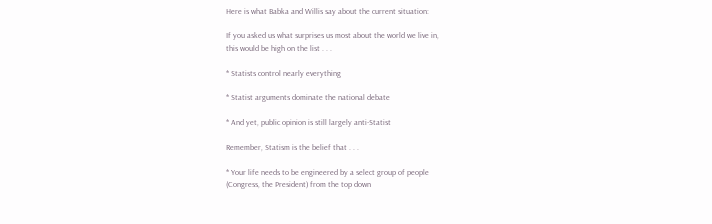Here is what Babka and Willis say about the current situation:

If you asked us what surprises us most about the world we live in,
this would be high on the list . . .

* Statists control nearly everything

* Statist arguments dominate the national debate

* And yet, public opinion is still largely anti-Statist

Remember, Statism is the belief that . . .

* Your life needs to be engineered by a select group of people
(Congress, the President) from the top down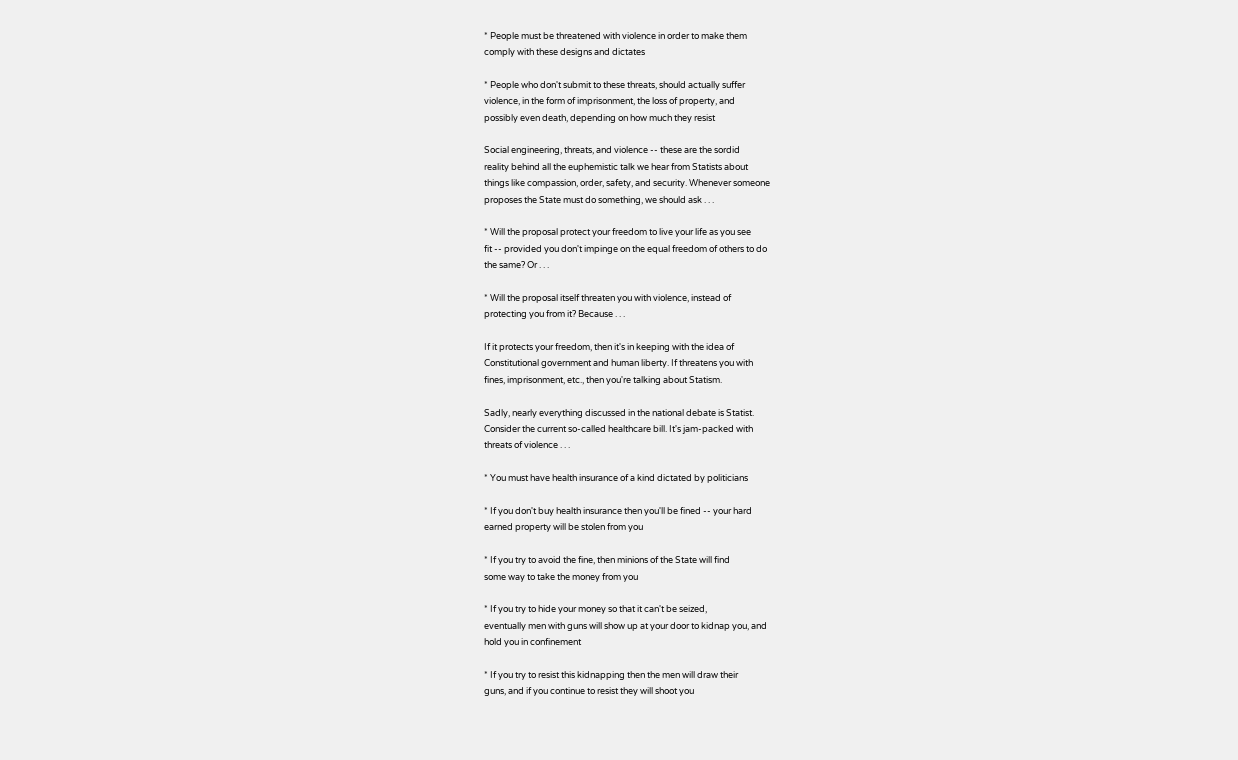* People must be threatened with violence in order to make them
comply with these designs and dictates

* People who don't submit to these threats, should actually suffer
violence, in the form of imprisonment, the loss of property, and
possibly even death, depending on how much they resist

Social engineering, threats, and violence -- these are the sordid
reality behind all the euphemistic talk we hear from Statists about
things like compassion, order, safety, and security. Whenever someone
proposes the State must do something, we should ask . . .

* Will the proposal protect your freedom to live your life as you see
fit -- provided you don't impinge on the equal freedom of others to do
the same? Or . . .

* Will the proposal itself threaten you with violence, instead of
protecting you from it? Because . . .

If it protects your freedom, then it's in keeping with the idea of
Constitutional government and human liberty. If threatens you with
fines, imprisonment, etc., then you're talking about Statism.

Sadly, nearly everything discussed in the national debate is Statist.
Consider the current so-called healthcare bill. It's jam-packed with
threats of violence . . .

* You must have health insurance of a kind dictated by politicians

* If you don't buy health insurance then you'll be fined -- your hard
earned property will be stolen from you

* If you try to avoid the fine, then minions of the State will find
some way to take the money from you

* If you try to hide your money so that it can't be seized,
eventually men with guns will show up at your door to kidnap you, and
hold you in confinement

* If you try to resist this kidnapping then the men will draw their
guns, and if you continue to resist they will shoot you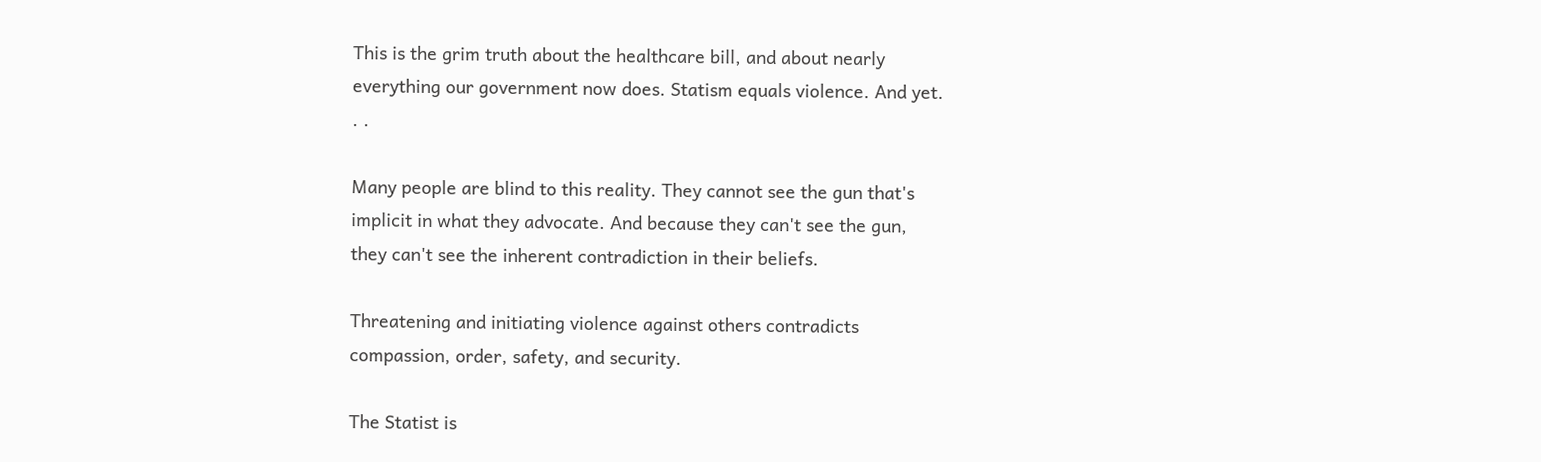This is the grim truth about the healthcare bill, and about nearly
everything our government now does. Statism equals violence. And yet.
. .

Many people are blind to this reality. They cannot see the gun that's
implicit in what they advocate. And because they can't see the gun,
they can't see the inherent contradiction in their beliefs.

Threatening and initiating violence against others contradicts
compassion, order, safety, and security.

The Statist is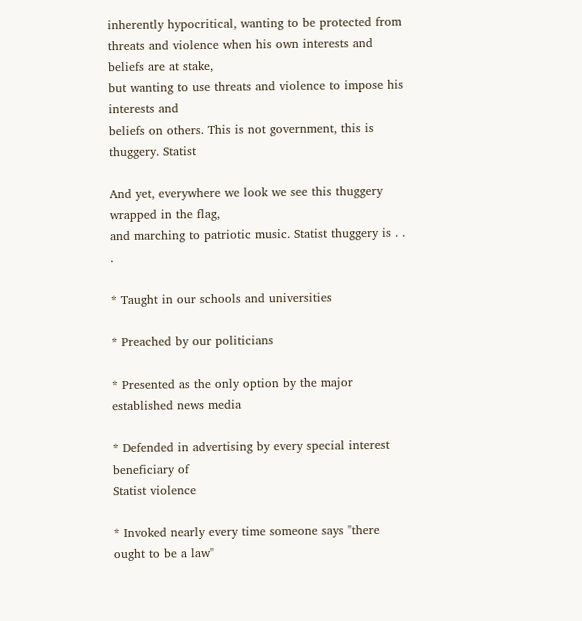inherently hypocritical, wanting to be protected from
threats and violence when his own interests and beliefs are at stake,
but wanting to use threats and violence to impose his interests and
beliefs on others. This is not government, this is thuggery. Statist

And yet, everywhere we look we see this thuggery wrapped in the flag,
and marching to patriotic music. Statist thuggery is . . .

* Taught in our schools and universities

* Preached by our politicians

* Presented as the only option by the major established news media

* Defended in advertising by every special interest beneficiary of
Statist violence

* Invoked nearly every time someone says "there ought to be a law"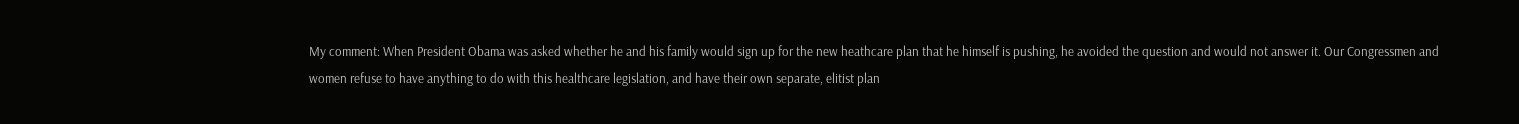My comment: When President Obama was asked whether he and his family would sign up for the new heathcare plan that he himself is pushing, he avoided the question and would not answer it. Our Congressmen and women refuse to have anything to do with this healthcare legislation, and have their own separate, elitist plan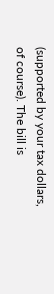(supported by your tax dollars, of course). The bill is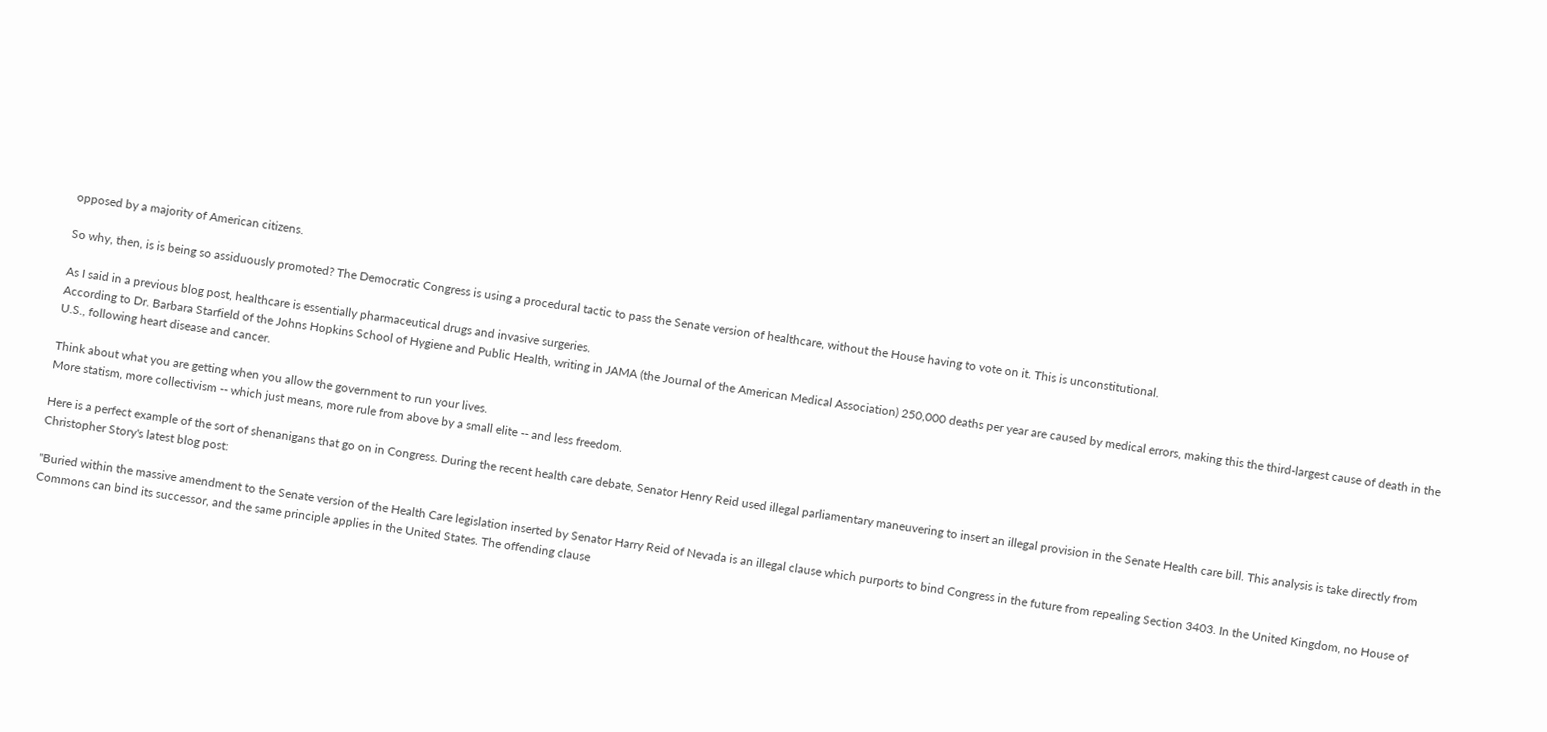opposed by a majority of American citizens.

So why, then, is is being so assiduously promoted? The Democratic Congress is using a procedural tactic to pass the Senate version of healthcare, without the House having to vote on it. This is unconstitutional.

As I said in a previous blog post, healthcare is essentially pharmaceutical drugs and invasive surgeries.
According to Dr. Barbara Starfield of the Johns Hopkins School of Hygiene and Public Health, writing in JAMA (the Journal of the American Medical Association) 250,000 deaths per year are caused by medical errors, making this the third-largest cause of death in the U.S., following heart disease and cancer.

Think about what you are getting when you allow the government to run your lives.
More statism, more collectivism -- which just means, more rule from above by a small elite -- and less freedom.

Here is a perfect example of the sort of shenanigans that go on in Congress. During the recent health care debate, Senator Henry Reid used illegal parliamentary maneuvering to insert an illegal provision in the Senate Health care bill. This analysis is take directly from Christopher Story's latest blog post:

"Buried within the massive amendment to the Senate version of the Health Care legislation inserted by Senator Harry Reid of Nevada is an illegal clause which purports to bind Congress in the future from repealing Section 3403. In the United Kingdom, no House of Commons can bind its successor, and the same principle applies in the United States. The offending clause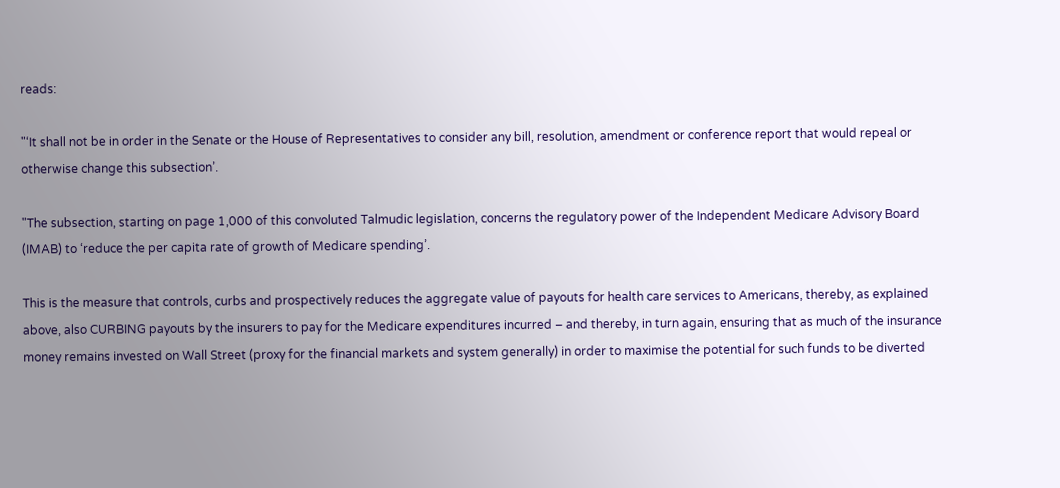reads:

"‘It shall not be in order in the Senate or the House of Representatives to consider any bill, resolution, amendment or conference report that would repeal or otherwise change this subsection’.

"The subsection, starting on page 1,000 of this convoluted Talmudic legislation, concerns the regulatory power of the Independent Medicare Advisory Board (IMAB) to ‘reduce the per capita rate of growth of Medicare spending’.

This is the measure that controls, curbs and prospectively reduces the aggregate value of payouts for health care services to Americans, thereby, as explained above, also CURBING payouts by the insurers to pay for the Medicare expenditures incurred – and thereby, in turn again, ensuring that as much of the insurance money remains invested on Wall Street (proxy for the financial markets and system generally) in order to maximise the potential for such funds to be diverted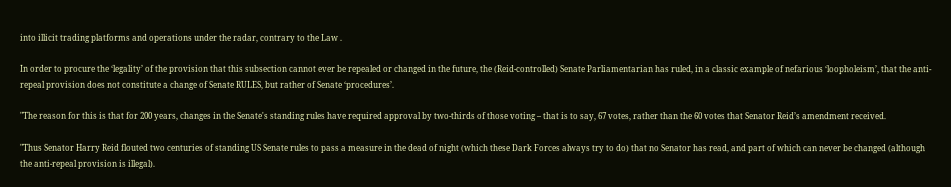into illicit trading platforms and operations under the radar, contrary to the Law .

In order to procure the ‘legality’ of the provision that this subsection cannot ever be repealed or changed in the future, the (Reid-controlled) Senate Parliamentarian has ruled, in a classic example of nefarious ‘loopholeism’, that the anti-repeal provision does not constitute a change of Senate RULES, but rather of Senate ‘procedures’.

"The reason for this is that for 200 years, changes in the Senate's standing rules have required approval by two-thirds of those voting – that is to say, 67 votes, rather than the 60 votes that Senator Reid’s amendment received.

"Thus Senator Harry Reid flouted two centuries of standing US Senate rules to pass a measure in the dead of night (which these Dark Forces always try to do) that no Senator has read, and part of which can never be changed (although the anti-repeal provision is illegal).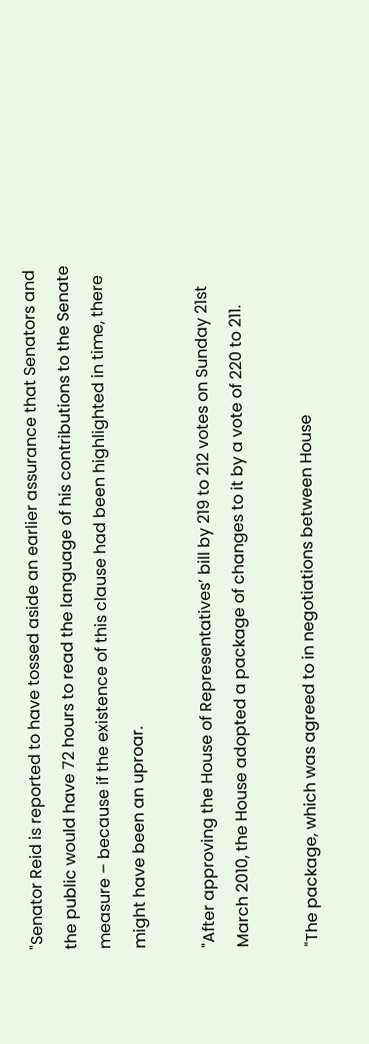"Senator Reid is reported to have tossed aside an earlier assurance that Senators and the public would have 72 hours to read the language of his contributions to the Senate measure – because if the existence of this clause had been highlighted in time, there might have been an uproar.

"After approving the House of Representatives’ bill by 219 to 212 votes on Sunday 21st March 2010, the House adopted a package of changes to it by a vote of 220 to 211.

"The package, which was agreed to in negotiations between House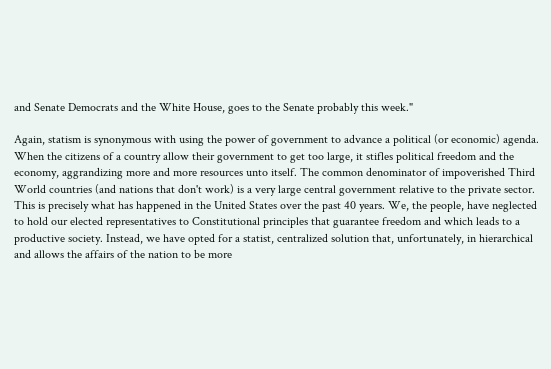and Senate Democrats and the White House, goes to the Senate probably this week."

Again, statism is synonymous with using the power of government to advance a political (or economic) agenda. When the citizens of a country allow their government to get too large, it stifles political freedom and the economy, aggrandizing more and more resources unto itself. The common denominator of impoverished Third World countries (and nations that don't work) is a very large central government relative to the private sector. This is precisely what has happened in the United States over the past 40 years. We, the people, have neglected to hold our elected representatives to Constitutional principles that guarantee freedom and which leads to a productive society. Instead, we have opted for a statist, centralized solution that, unfortunately, in hierarchical and allows the affairs of the nation to be more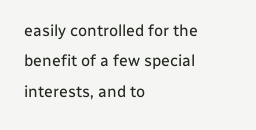easily controlled for the benefit of a few special interests, and to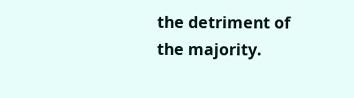the detriment of the majority.